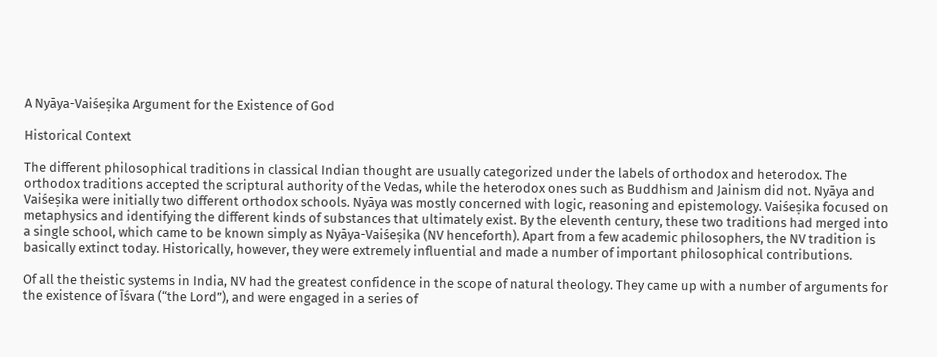A Nyāya-Vaiśeṣika Argument for the Existence of God

Historical Context

The different philosophical traditions in classical Indian thought are usually categorized under the labels of orthodox and heterodox. The orthodox traditions accepted the scriptural authority of the Vedas, while the heterodox ones such as Buddhism and Jainism did not. Nyāya and Vaiśeṣika were initially two different orthodox schools. Nyāya was mostly concerned with logic, reasoning and epistemology. Vaiśeṣika focused on metaphysics and identifying the different kinds of substances that ultimately exist. By the eleventh century, these two traditions had merged into a single school, which came to be known simply as Nyāya-Vaiśeṣika (NV henceforth). Apart from a few academic philosophers, the NV tradition is basically extinct today. Historically, however, they were extremely influential and made a number of important philosophical contributions.

Of all the theistic systems in India, NV had the greatest confidence in the scope of natural theology. They came up with a number of arguments for the existence of Īśvara (“the Lord”), and were engaged in a series of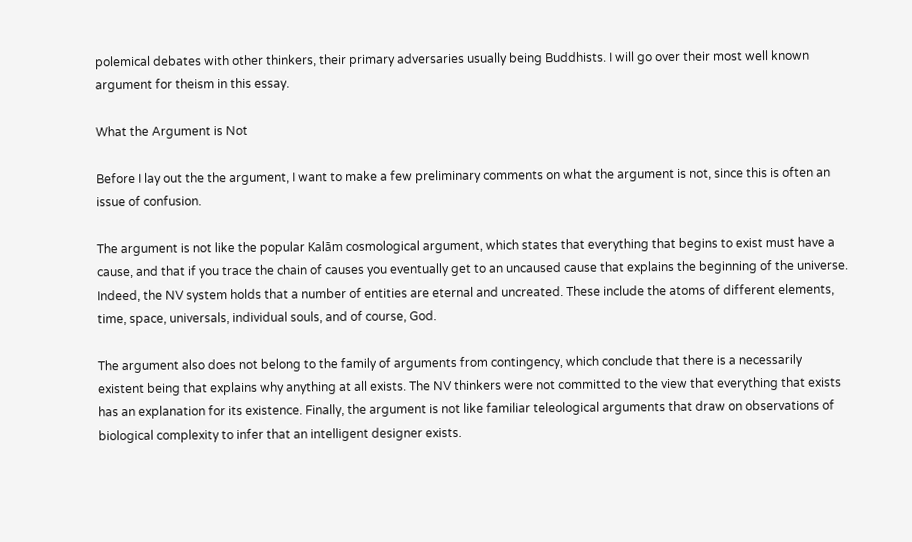polemical debates with other thinkers, their primary adversaries usually being Buddhists. I will go over their most well known argument for theism in this essay.

What the Argument is Not

Before I lay out the the argument, I want to make a few preliminary comments on what the argument is not, since this is often an issue of confusion.

The argument is not like the popular Kalām cosmological argument, which states that everything that begins to exist must have a cause, and that if you trace the chain of causes you eventually get to an uncaused cause that explains the beginning of the universe. Indeed, the NV system holds that a number of entities are eternal and uncreated. These include the atoms of different elements, time, space, universals, individual souls, and of course, God.

The argument also does not belong to the family of arguments from contingency, which conclude that there is a necessarily existent being that explains why anything at all exists. The NV thinkers were not committed to the view that everything that exists has an explanation for its existence. Finally, the argument is not like familiar teleological arguments that draw on observations of biological complexity to infer that an intelligent designer exists.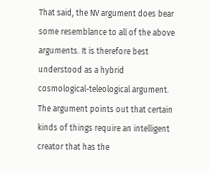That said, the NV argument does bear some resemblance to all of the above arguments. It is therefore best understood as a hybrid cosmological-teleological argument. The argument points out that certain kinds of things require an intelligent creator that has the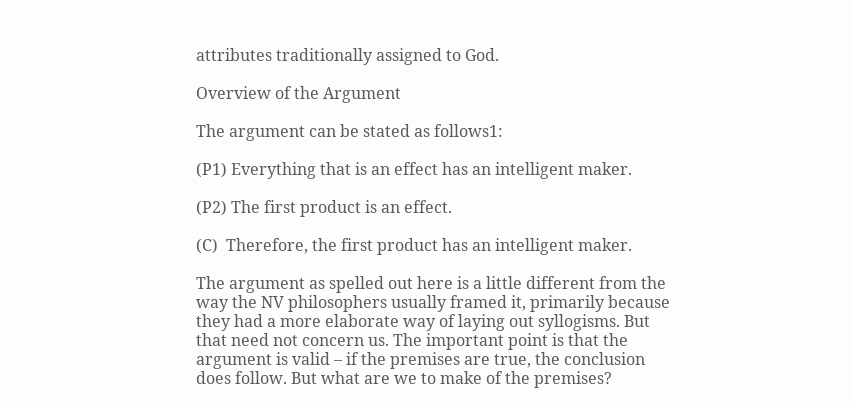attributes traditionally assigned to God.

Overview of the Argument

The argument can be stated as follows1:

(P1) Everything that is an effect has an intelligent maker.

(P2) The first product is an effect.

(C)  Therefore, the first product has an intelligent maker.

The argument as spelled out here is a little different from the way the NV philosophers usually framed it, primarily because they had a more elaborate way of laying out syllogisms. But that need not concern us. The important point is that the argument is valid – if the premises are true, the conclusion does follow. But what are we to make of the premises?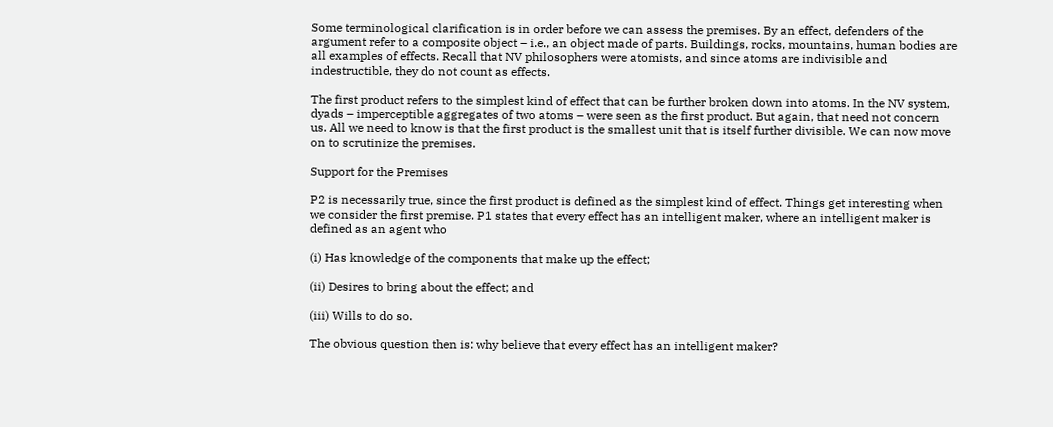Some terminological clarification is in order before we can assess the premises. By an effect, defenders of the argument refer to a composite object – i.e., an object made of parts. Buildings, rocks, mountains, human bodies are all examples of effects. Recall that NV philosophers were atomists, and since atoms are indivisible and indestructible, they do not count as effects.

The first product refers to the simplest kind of effect that can be further broken down into atoms. In the NV system, dyads – imperceptible aggregates of two atoms – were seen as the first product. But again, that need not concern us. All we need to know is that the first product is the smallest unit that is itself further divisible. We can now move on to scrutinize the premises.

Support for the Premises

P2 is necessarily true, since the first product is defined as the simplest kind of effect. Things get interesting when we consider the first premise. P1 states that every effect has an intelligent maker, where an intelligent maker is defined as an agent who

(i) Has knowledge of the components that make up the effect;

(ii) Desires to bring about the effect; and

(iii) Wills to do so.

The obvious question then is: why believe that every effect has an intelligent maker?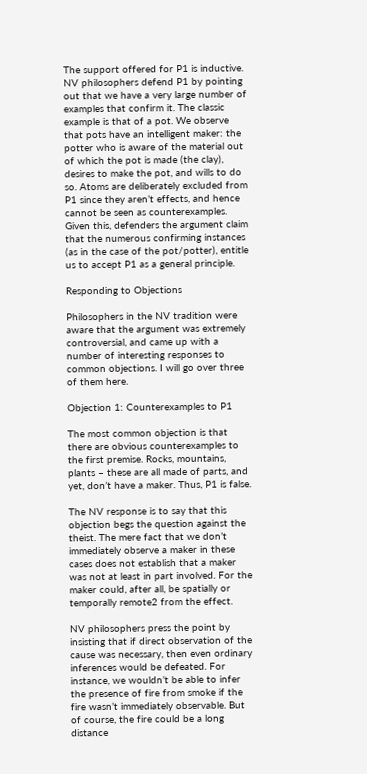The support offered for P1 is inductive. NV philosophers defend P1 by pointing out that we have a very large number of examples that confirm it. The classic example is that of a pot. We observe that pots have an intelligent maker: the potter who is aware of the material out of which the pot is made (the clay), desires to make the pot, and wills to do so. Atoms are deliberately excluded from P1 since they aren’t effects, and hence cannot be seen as counterexamples. Given this, defenders the argument claim that the numerous confirming instances (as in the case of the pot/potter), entitle us to accept P1 as a general principle.

Responding to Objections

Philosophers in the NV tradition were aware that the argument was extremely controversial, and came up with a number of interesting responses to common objections. I will go over three of them here.

Objection 1: Counterexamples to P1

The most common objection is that there are obvious counterexamples to the first premise. Rocks, mountains, plants – these are all made of parts, and yet, don’t have a maker. Thus, P1 is false.

The NV response is to say that this objection begs the question against the theist. The mere fact that we don’t immediately observe a maker in these cases does not establish that a maker was not at least in part involved. For the maker could, after all, be spatially or temporally remote2 from the effect.

NV philosophers press the point by insisting that if direct observation of the cause was necessary, then even ordinary inferences would be defeated. For instance, we wouldn’t be able to infer the presence of fire from smoke if the fire wasn’t immediately observable. But of course, the fire could be a long distance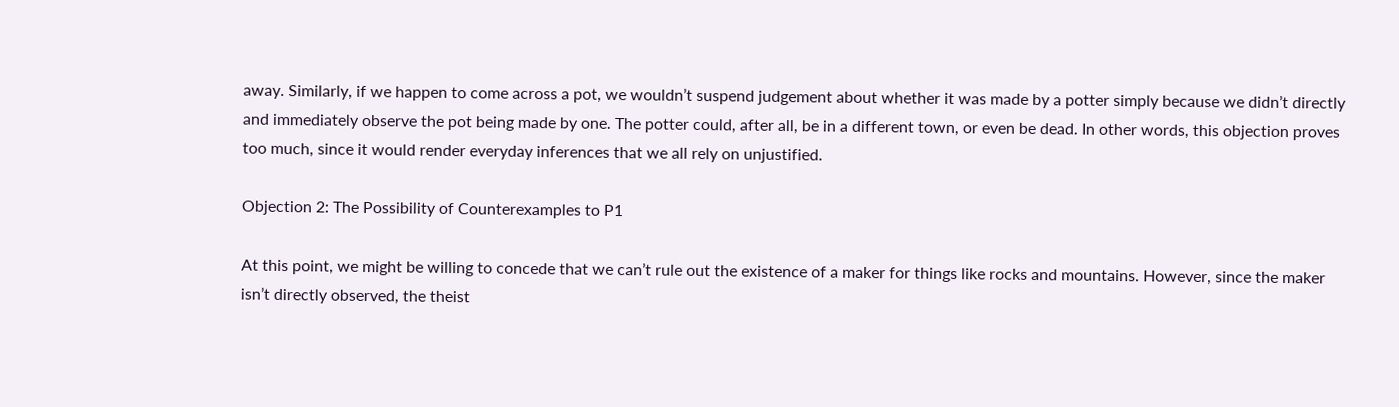away. Similarly, if we happen to come across a pot, we wouldn’t suspend judgement about whether it was made by a potter simply because we didn’t directly and immediately observe the pot being made by one. The potter could, after all, be in a different town, or even be dead. In other words, this objection proves too much, since it would render everyday inferences that we all rely on unjustified.

Objection 2: The Possibility of Counterexamples to P1

At this point, we might be willing to concede that we can’t rule out the existence of a maker for things like rocks and mountains. However, since the maker isn’t directly observed, the theist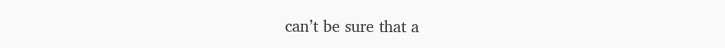can’t be sure that a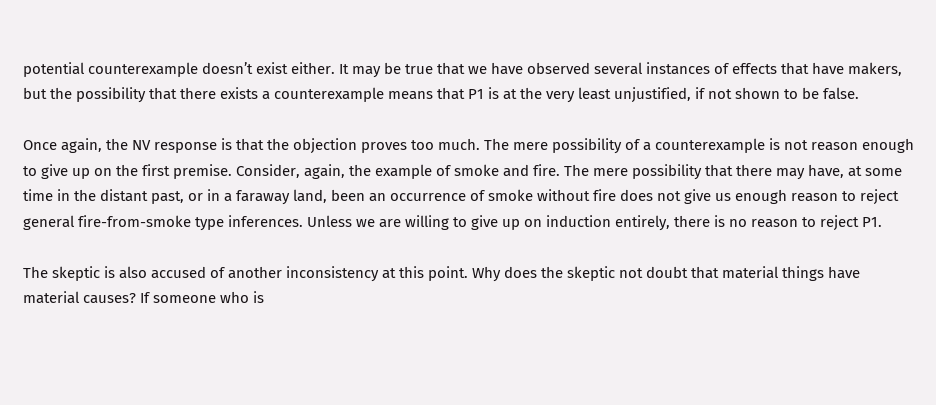potential counterexample doesn’t exist either. It may be true that we have observed several instances of effects that have makers, but the possibility that there exists a counterexample means that P1 is at the very least unjustified, if not shown to be false.

Once again, the NV response is that the objection proves too much. The mere possibility of a counterexample is not reason enough to give up on the first premise. Consider, again, the example of smoke and fire. The mere possibility that there may have, at some time in the distant past, or in a faraway land, been an occurrence of smoke without fire does not give us enough reason to reject general fire-from-smoke type inferences. Unless we are willing to give up on induction entirely, there is no reason to reject P1.

The skeptic is also accused of another inconsistency at this point. Why does the skeptic not doubt that material things have material causes? If someone who is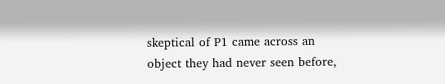skeptical of P1 came across an object they had never seen before,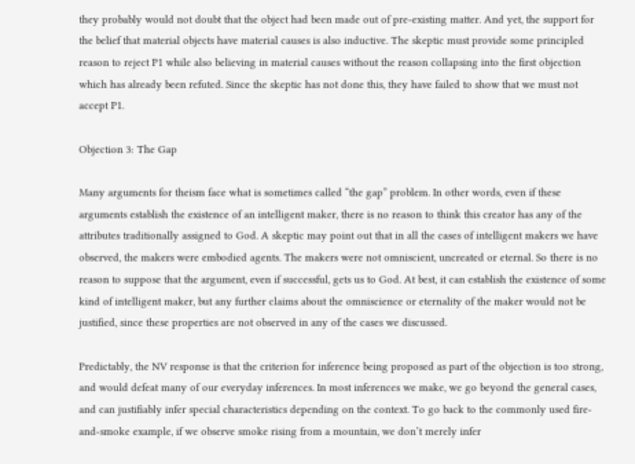they probably would not doubt that the object had been made out of pre-existing matter. And yet, the support for the belief that material objects have material causes is also inductive. The skeptic must provide some principled reason to reject P1 while also believing in material causes without the reason collapsing into the first objection which has already been refuted. Since the skeptic has not done this, they have failed to show that we must not accept P1.

Objection 3: The Gap

Many arguments for theism face what is sometimes called “the gap” problem. In other words, even if these arguments establish the existence of an intelligent maker, there is no reason to think this creator has any of the attributes traditionally assigned to God. A skeptic may point out that in all the cases of intelligent makers we have observed, the makers were embodied agents. The makers were not omniscient, uncreated or eternal. So there is no reason to suppose that the argument, even if successful, gets us to God. At best, it can establish the existence of some kind of intelligent maker, but any further claims about the omniscience or eternality of the maker would not be justified, since these properties are not observed in any of the cases we discussed.

Predictably, the NV response is that the criterion for inference being proposed as part of the objection is too strong, and would defeat many of our everyday inferences. In most inferences we make, we go beyond the general cases, and can justifiably infer special characteristics depending on the context. To go back to the commonly used fire-and-smoke example, if we observe smoke rising from a mountain, we don’t merely infer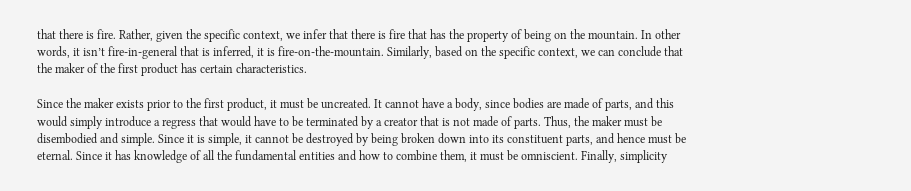that there is fire. Rather, given the specific context, we infer that there is fire that has the property of being on the mountain. In other words, it isn’t fire-in-general that is inferred, it is fire-on-the-mountain. Similarly, based on the specific context, we can conclude that the maker of the first product has certain characteristics.

Since the maker exists prior to the first product, it must be uncreated. It cannot have a body, since bodies are made of parts, and this would simply introduce a regress that would have to be terminated by a creator that is not made of parts. Thus, the maker must be disembodied and simple. Since it is simple, it cannot be destroyed by being broken down into its constituent parts, and hence must be eternal. Since it has knowledge of all the fundamental entities and how to combine them, it must be omniscient. Finally, simplicity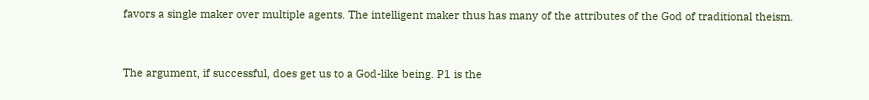favors a single maker over multiple agents. The intelligent maker thus has many of the attributes of the God of traditional theism.


The argument, if successful, does get us to a God-like being. P1 is the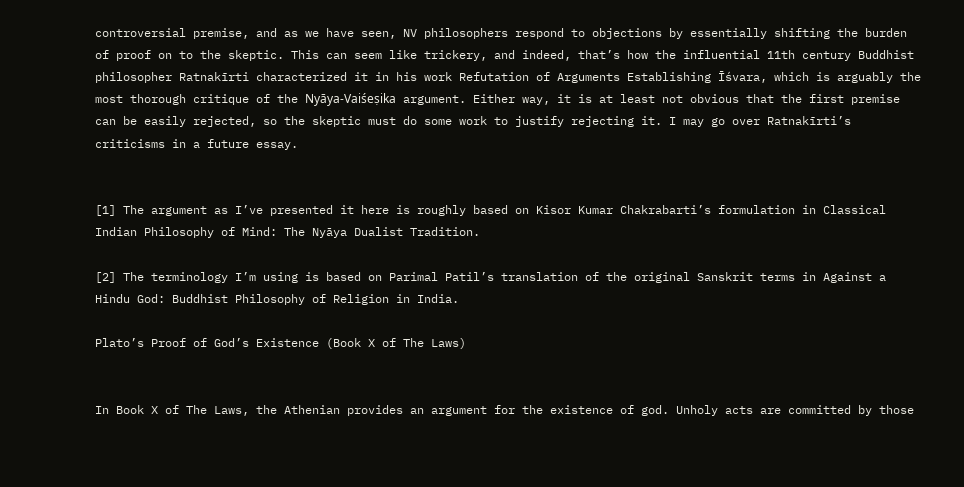controversial premise, and as we have seen, NV philosophers respond to objections by essentially shifting the burden of proof on to the skeptic. This can seem like trickery, and indeed, that’s how the influential 11th century Buddhist philosopher Ratnakīrti characterized it in his work Refutation of Arguments Establishing Īśvara, which is arguably the most thorough critique of the Nyāya-Vaiśeṣika argument. Either way, it is at least not obvious that the first premise can be easily rejected, so the skeptic must do some work to justify rejecting it. I may go over Ratnakīrti’s criticisms in a future essay.


[1] The argument as I’ve presented it here is roughly based on Kisor Kumar Chakrabarti’s formulation in Classical Indian Philosophy of Mind: The Nyāya Dualist Tradition.

[2] The terminology I’m using is based on Parimal Patil’s translation of the original Sanskrit terms in Against a Hindu God: Buddhist Philosophy of Religion in India.

Plato’s Proof of God’s Existence (Book X of The Laws)


In Book X of The Laws, the Athenian provides an argument for the existence of god. Unholy acts are committed by those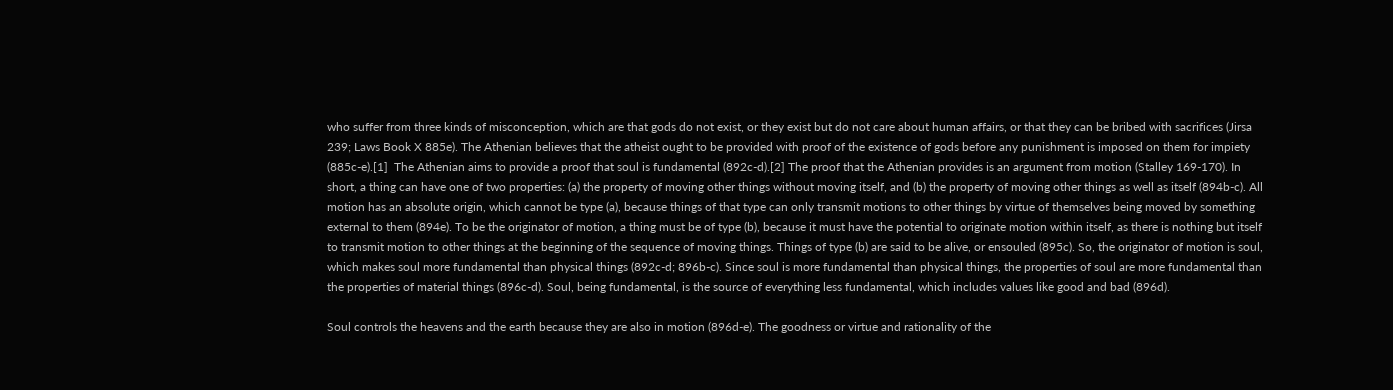who suffer from three kinds of misconception, which are that gods do not exist, or they exist but do not care about human affairs, or that they can be bribed with sacrifices (Jirsa 239; Laws Book X 885e). The Athenian believes that the atheist ought to be provided with proof of the existence of gods before any punishment is imposed on them for impiety (885c-e).[1]  The Athenian aims to provide a proof that soul is fundamental (892c-d).[2] The proof that the Athenian provides is an argument from motion (Stalley 169-170). In short, a thing can have one of two properties: (a) the property of moving other things without moving itself, and (b) the property of moving other things as well as itself (894b-c). All motion has an absolute origin, which cannot be type (a), because things of that type can only transmit motions to other things by virtue of themselves being moved by something external to them (894e). To be the originator of motion, a thing must be of type (b), because it must have the potential to originate motion within itself, as there is nothing but itself to transmit motion to other things at the beginning of the sequence of moving things. Things of type (b) are said to be alive, or ensouled (895c). So, the originator of motion is soul, which makes soul more fundamental than physical things (892c-d; 896b-c). Since soul is more fundamental than physical things, the properties of soul are more fundamental than the properties of material things (896c-d). Soul, being fundamental, is the source of everything less fundamental, which includes values like good and bad (896d).

Soul controls the heavens and the earth because they are also in motion (896d-e). The goodness or virtue and rationality of the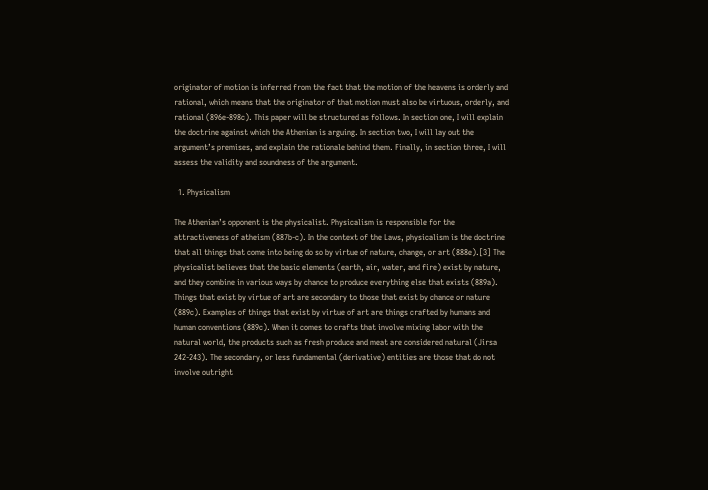originator of motion is inferred from the fact that the motion of the heavens is orderly and rational, which means that the originator of that motion must also be virtuous, orderly, and rational (896e-898c). This paper will be structured as follows. In section one, I will explain the doctrine against which the Athenian is arguing. In section two, I will lay out the argument’s premises, and explain the rationale behind them. Finally, in section three, I will assess the validity and soundness of the argument.

  1. Physicalism

The Athenian’s opponent is the physicalist. Physicalism is responsible for the attractiveness of atheism (887b-c). In the context of the Laws, physicalism is the doctrine that all things that come into being do so by virtue of nature, change, or art (888e).[3] The physicalist believes that the basic elements (earth, air, water, and fire) exist by nature, and they combine in various ways by chance to produce everything else that exists (889a). Things that exist by virtue of art are secondary to those that exist by chance or nature (889c). Examples of things that exist by virtue of art are things crafted by humans and human conventions (889c). When it comes to crafts that involve mixing labor with the natural world, the products such as fresh produce and meat are considered natural (Jirsa 242-243). The secondary, or less fundamental (derivative) entities are those that do not involve outright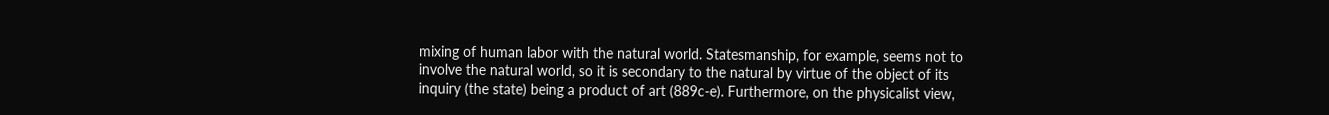mixing of human labor with the natural world. Statesmanship, for example, seems not to involve the natural world, so it is secondary to the natural by virtue of the object of its inquiry (the state) being a product of art (889c-e). Furthermore, on the physicalist view,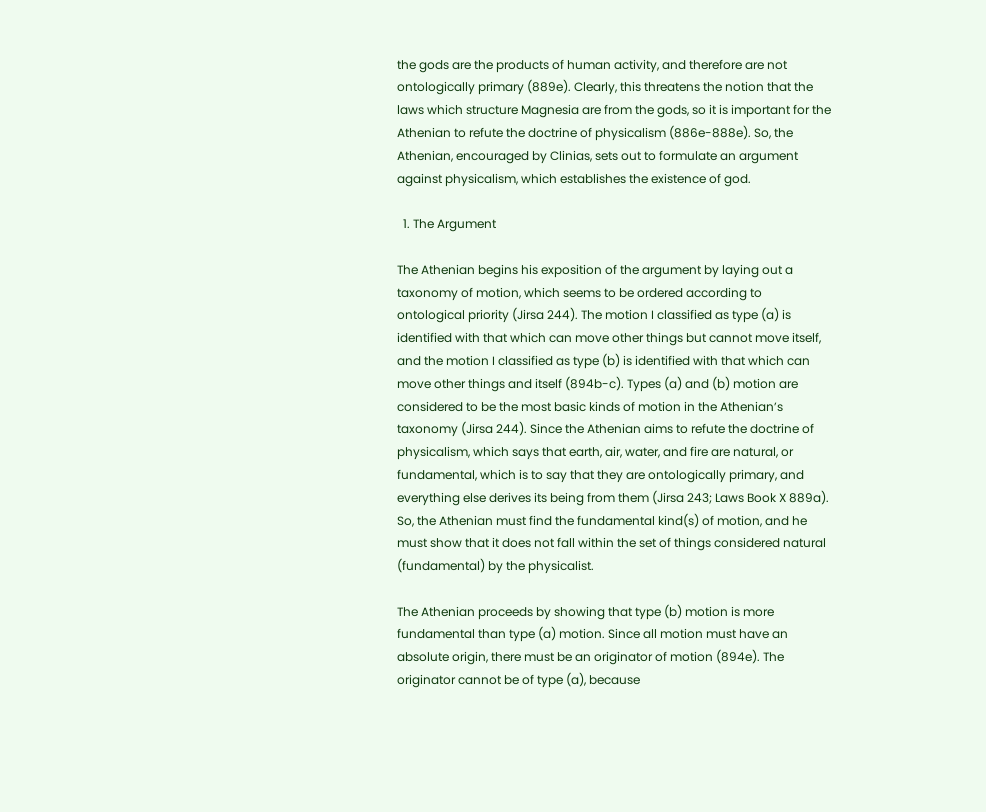the gods are the products of human activity, and therefore are not ontologically primary (889e). Clearly, this threatens the notion that the laws which structure Magnesia are from the gods, so it is important for the Athenian to refute the doctrine of physicalism (886e-888e). So, the Athenian, encouraged by Clinias, sets out to formulate an argument against physicalism, which establishes the existence of god.

  1. The Argument

The Athenian begins his exposition of the argument by laying out a taxonomy of motion, which seems to be ordered according to ontological priority (Jirsa 244). The motion I classified as type (a) is identified with that which can move other things but cannot move itself, and the motion I classified as type (b) is identified with that which can move other things and itself (894b-c). Types (a) and (b) motion are considered to be the most basic kinds of motion in the Athenian’s taxonomy (Jirsa 244). Since the Athenian aims to refute the doctrine of physicalism, which says that earth, air, water, and fire are natural, or fundamental, which is to say that they are ontologically primary, and everything else derives its being from them (Jirsa 243; Laws Book X 889a). So, the Athenian must find the fundamental kind(s) of motion, and he must show that it does not fall within the set of things considered natural (fundamental) by the physicalist.

The Athenian proceeds by showing that type (b) motion is more fundamental than type (a) motion. Since all motion must have an absolute origin, there must be an originator of motion (894e). The originator cannot be of type (a), because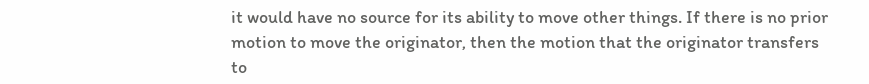it would have no source for its ability to move other things. If there is no prior motion to move the originator, then the motion that the originator transfers to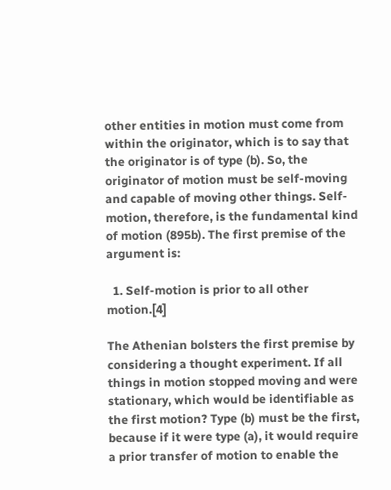other entities in motion must come from within the originator, which is to say that the originator is of type (b). So, the originator of motion must be self-moving and capable of moving other things. Self-motion, therefore, is the fundamental kind of motion (895b). The first premise of the argument is:

  1. Self-motion is prior to all other motion.[4]

The Athenian bolsters the first premise by considering a thought experiment. If all things in motion stopped moving and were stationary, which would be identifiable as the first motion? Type (b) must be the first, because if it were type (a), it would require a prior transfer of motion to enable the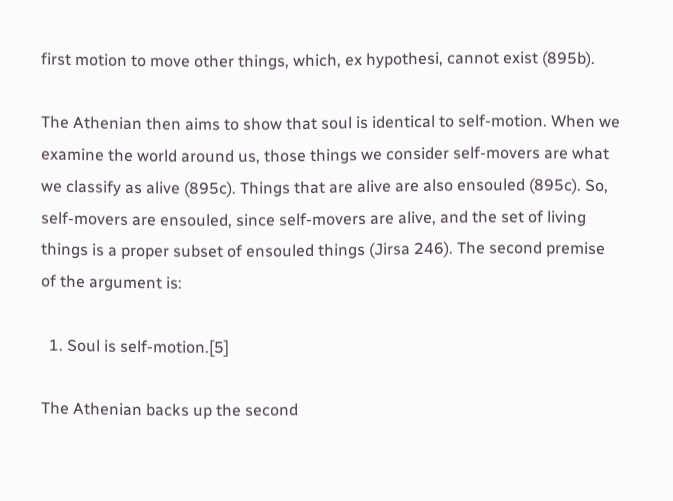first motion to move other things, which, ex hypothesi, cannot exist (895b).

The Athenian then aims to show that soul is identical to self-motion. When we examine the world around us, those things we consider self-movers are what we classify as alive (895c). Things that are alive are also ensouled (895c). So, self-movers are ensouled, since self-movers are alive, and the set of living things is a proper subset of ensouled things (Jirsa 246). The second premise of the argument is:

  1. Soul is self-motion.[5]

The Athenian backs up the second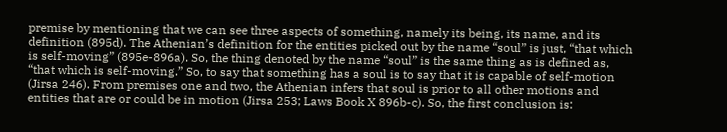premise by mentioning that we can see three aspects of something, namely its being, its name, and its definition (895d). The Athenian’s definition for the entities picked out by the name “soul” is just, “that which is self-moving” (895e-896a). So, the thing denoted by the name “soul” is the same thing as is defined as, “that which is self-moving.” So, to say that something has a soul is to say that it is capable of self-motion (Jirsa 246). From premises one and two, the Athenian infers that soul is prior to all other motions and entities that are or could be in motion (Jirsa 253; Laws Book X 896b-c). So, the first conclusion is: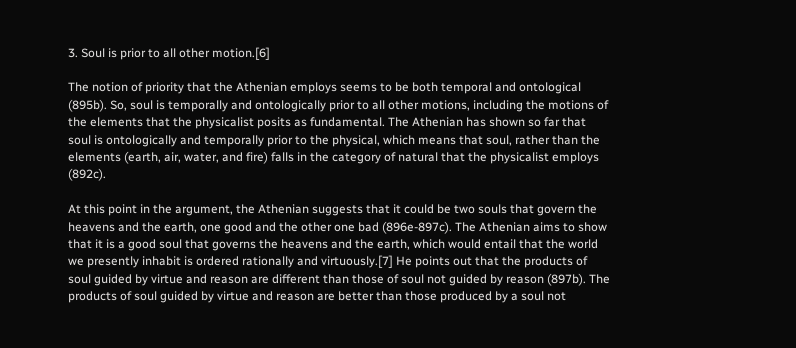3. Soul is prior to all other motion.[6]

The notion of priority that the Athenian employs seems to be both temporal and ontological (895b). So, soul is temporally and ontologically prior to all other motions, including the motions of the elements that the physicalist posits as fundamental. The Athenian has shown so far that soul is ontologically and temporally prior to the physical, which means that soul, rather than the elements (earth, air, water, and fire) falls in the category of natural that the physicalist employs (892c).

At this point in the argument, the Athenian suggests that it could be two souls that govern the heavens and the earth, one good and the other one bad (896e-897c). The Athenian aims to show that it is a good soul that governs the heavens and the earth, which would entail that the world we presently inhabit is ordered rationally and virtuously.[7] He points out that the products of soul guided by virtue and reason are different than those of soul not guided by reason (897b). The products of soul guided by virtue and reason are better than those produced by a soul not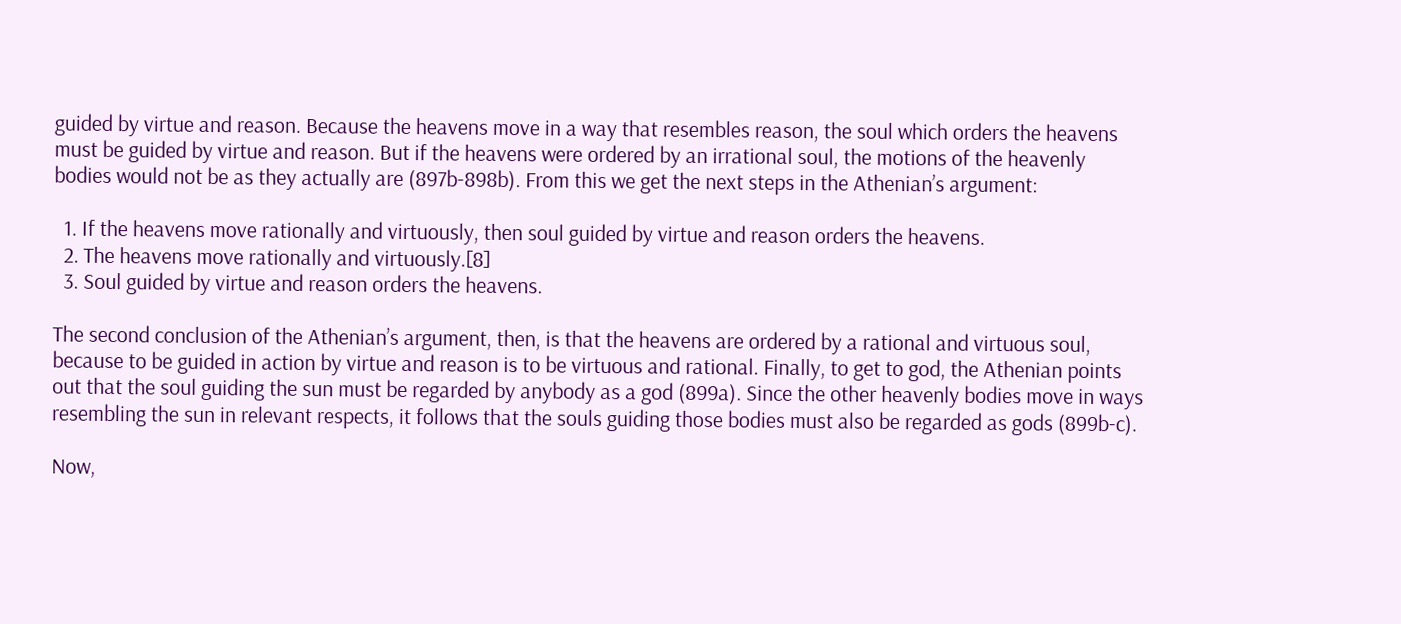guided by virtue and reason. Because the heavens move in a way that resembles reason, the soul which orders the heavens must be guided by virtue and reason. But if the heavens were ordered by an irrational soul, the motions of the heavenly bodies would not be as they actually are (897b-898b). From this we get the next steps in the Athenian’s argument:

  1. If the heavens move rationally and virtuously, then soul guided by virtue and reason orders the heavens.
  2. The heavens move rationally and virtuously.[8]
  3. Soul guided by virtue and reason orders the heavens.

The second conclusion of the Athenian’s argument, then, is that the heavens are ordered by a rational and virtuous soul, because to be guided in action by virtue and reason is to be virtuous and rational. Finally, to get to god, the Athenian points out that the soul guiding the sun must be regarded by anybody as a god (899a). Since the other heavenly bodies move in ways resembling the sun in relevant respects, it follows that the souls guiding those bodies must also be regarded as gods (899b-c).

Now,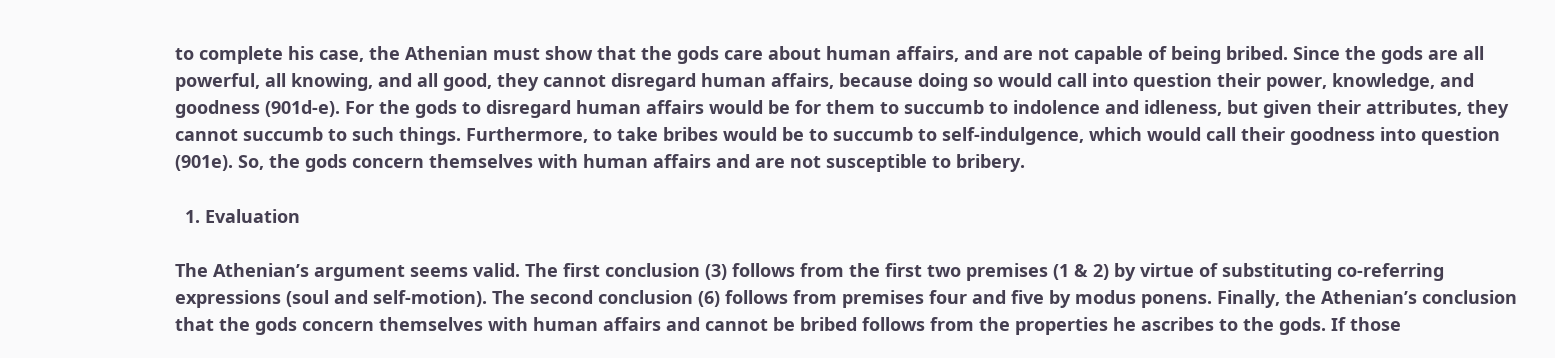to complete his case, the Athenian must show that the gods care about human affairs, and are not capable of being bribed. Since the gods are all powerful, all knowing, and all good, they cannot disregard human affairs, because doing so would call into question their power, knowledge, and goodness (901d-e). For the gods to disregard human affairs would be for them to succumb to indolence and idleness, but given their attributes, they cannot succumb to such things. Furthermore, to take bribes would be to succumb to self-indulgence, which would call their goodness into question (901e). So, the gods concern themselves with human affairs and are not susceptible to bribery.

  1. Evaluation

The Athenian’s argument seems valid. The first conclusion (3) follows from the first two premises (1 & 2) by virtue of substituting co-referring expressions (soul and self-motion). The second conclusion (6) follows from premises four and five by modus ponens. Finally, the Athenian’s conclusion that the gods concern themselves with human affairs and cannot be bribed follows from the properties he ascribes to the gods. If those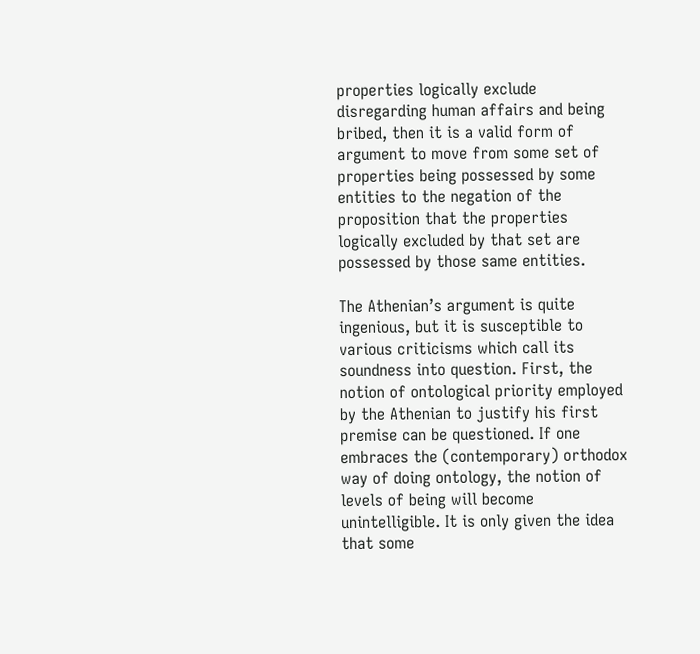properties logically exclude disregarding human affairs and being bribed, then it is a valid form of argument to move from some set of properties being possessed by some entities to the negation of the proposition that the properties logically excluded by that set are possessed by those same entities.

The Athenian’s argument is quite ingenious, but it is susceptible to various criticisms which call its soundness into question. First, the notion of ontological priority employed by the Athenian to justify his first premise can be questioned. If one embraces the (contemporary) orthodox way of doing ontology, the notion of levels of being will become unintelligible. It is only given the idea that some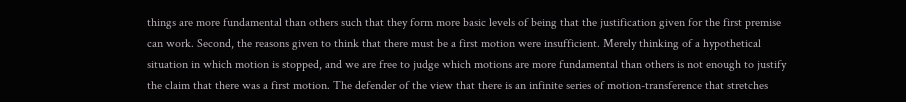things are more fundamental than others such that they form more basic levels of being that the justification given for the first premise can work. Second, the reasons given to think that there must be a first motion were insufficient. Merely thinking of a hypothetical situation in which motion is stopped, and we are free to judge which motions are more fundamental than others is not enough to justify the claim that there was a first motion. The defender of the view that there is an infinite series of motion-transference that stretches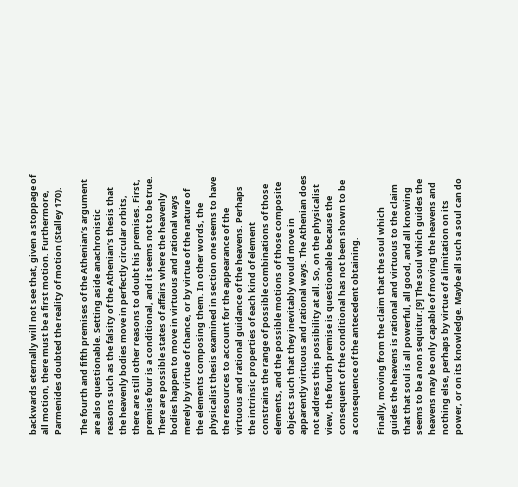backwards eternally will not see that, given a stoppage of all motion, there must be a first motion. Furthermore, Parmenides doubted the reality of motion (Stalley 170).

The fourth and fifth premises of the Athenian’s argument are also questionable. Setting aside anachronistic reasons such as the falsity of the Athenian’s thesis that the heavenly bodies move in perfectly circular orbits, there are still other reasons to doubt his premises. First, premise four is a conditional, and it seems not to be true. There are possible states of affairs where the heavenly bodies happen to move in virtuous and rational ways merely by virtue of chance, or by virtue of the nature of the elements composing them. In other words, the physicalist thesis examined in section one seems to have the resources to account for the appearance of the virtuous and rational guidance of the heavens. Perhaps the intrinsic properties of each kind of element constrains the range of possible combinations of those elements, and the possible motions of those composite objects such that they inevitably would move in apparently virtuous and rational ways. The Athenian does not address this possibility at all. So, on the physicalist view, the fourth premise is questionable because the consequent of the conditional has not been shown to be a consequence of the antecedent obtaining.

Finally, moving from the claim that the soul which guides the heavens is rational and virtuous to the claim that that soul is all powerful, all good, and all knowing seems to be a non sequitur.[9] The soul which guides the heavens may be only capable of moving the heavens and nothing else, perhaps by virtue of a limitation on its power, or on its knowledge. Maybe all such a soul can do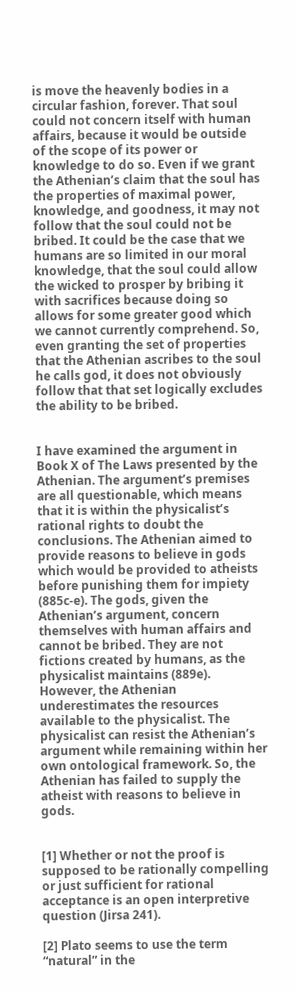is move the heavenly bodies in a circular fashion, forever. That soul could not concern itself with human affairs, because it would be outside of the scope of its power or knowledge to do so. Even if we grant the Athenian’s claim that the soul has the properties of maximal power, knowledge, and goodness, it may not follow that the soul could not be bribed. It could be the case that we humans are so limited in our moral knowledge, that the soul could allow the wicked to prosper by bribing it with sacrifices because doing so allows for some greater good which we cannot currently comprehend. So, even granting the set of properties that the Athenian ascribes to the soul he calls god, it does not obviously follow that that set logically excludes the ability to be bribed.


I have examined the argument in Book X of The Laws presented by the Athenian. The argument’s premises are all questionable, which means that it is within the physicalist’s rational rights to doubt the conclusions. The Athenian aimed to provide reasons to believe in gods which would be provided to atheists before punishing them for impiety (885c-e). The gods, given the Athenian’s argument, concern themselves with human affairs and cannot be bribed. They are not fictions created by humans, as the physicalist maintains (889e). However, the Athenian underestimates the resources available to the physicalist. The physicalist can resist the Athenian’s argument while remaining within her own ontological framework. So, the Athenian has failed to supply the atheist with reasons to believe in gods.


[1] Whether or not the proof is supposed to be rationally compelling or just sufficient for rational acceptance is an open interpretive question (Jirsa 241).

[2] Plato seems to use the term “natural” in the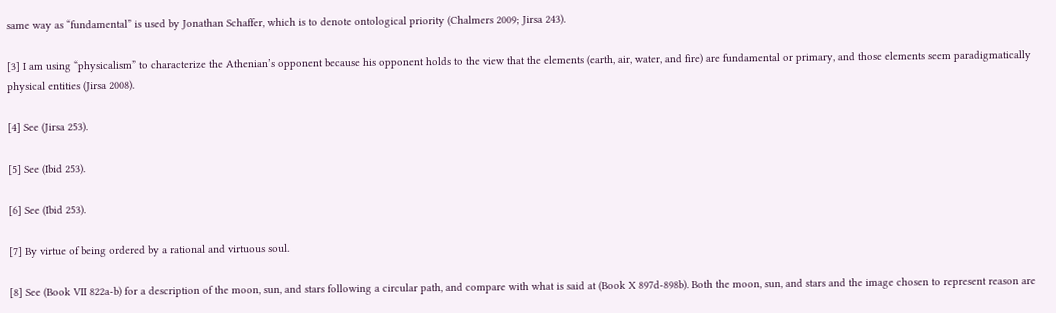same way as “fundamental” is used by Jonathan Schaffer, which is to denote ontological priority (Chalmers 2009; Jirsa 243).

[3] I am using “physicalism” to characterize the Athenian’s opponent because his opponent holds to the view that the elements (earth, air, water, and fire) are fundamental or primary, and those elements seem paradigmatically physical entities (Jirsa 2008).

[4] See (Jirsa 253).

[5] See (Ibid 253).

[6] See (Ibid 253).

[7] By virtue of being ordered by a rational and virtuous soul.

[8] See (Book VII 822a-b) for a description of the moon, sun, and stars following a circular path, and compare with what is said at (Book X 897d-898b). Both the moon, sun, and stars and the image chosen to represent reason are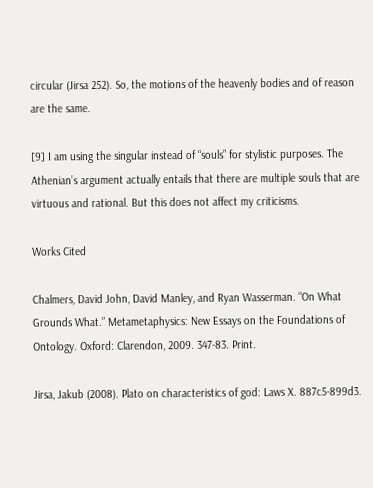circular (Jirsa 252). So, the motions of the heavenly bodies and of reason are the same.

[9] I am using the singular instead of “souls” for stylistic purposes. The Athenian’s argument actually entails that there are multiple souls that are virtuous and rational. But this does not affect my criticisms.

Works Cited

Chalmers, David John, David Manley, and Ryan Wasserman. “On What Grounds What.” Metametaphysics: New Essays on the Foundations of Ontology. Oxford: Clarendon, 2009. 347-83. Print.

Jirsa, Jakub (2008). Plato on characteristics of god: Laws X. 887c5-899d3.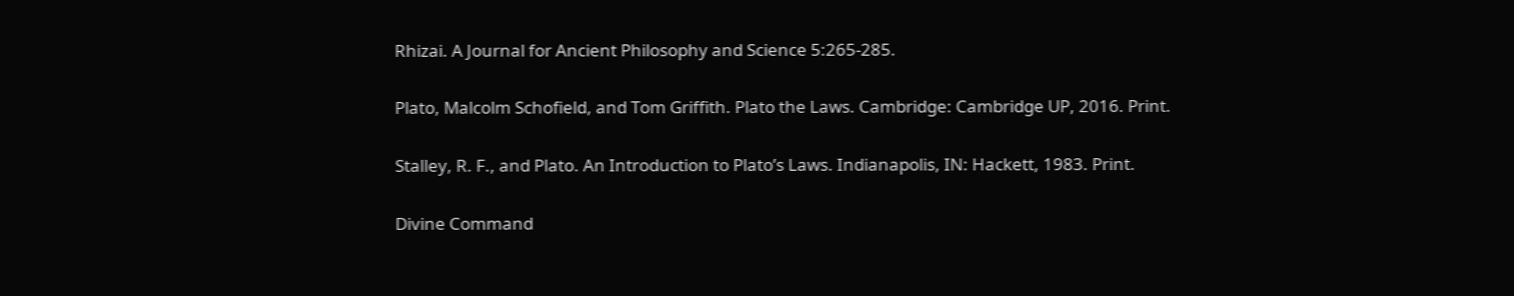Rhizai. A Journal for Ancient Philosophy and Science 5:265-285.

Plato, Malcolm Schofield, and Tom Griffith. Plato the Laws. Cambridge: Cambridge UP, 2016. Print.

Stalley, R. F., and Plato. An Introduction to Plato’s Laws. Indianapolis, IN: Hackett, 1983. Print.

Divine Command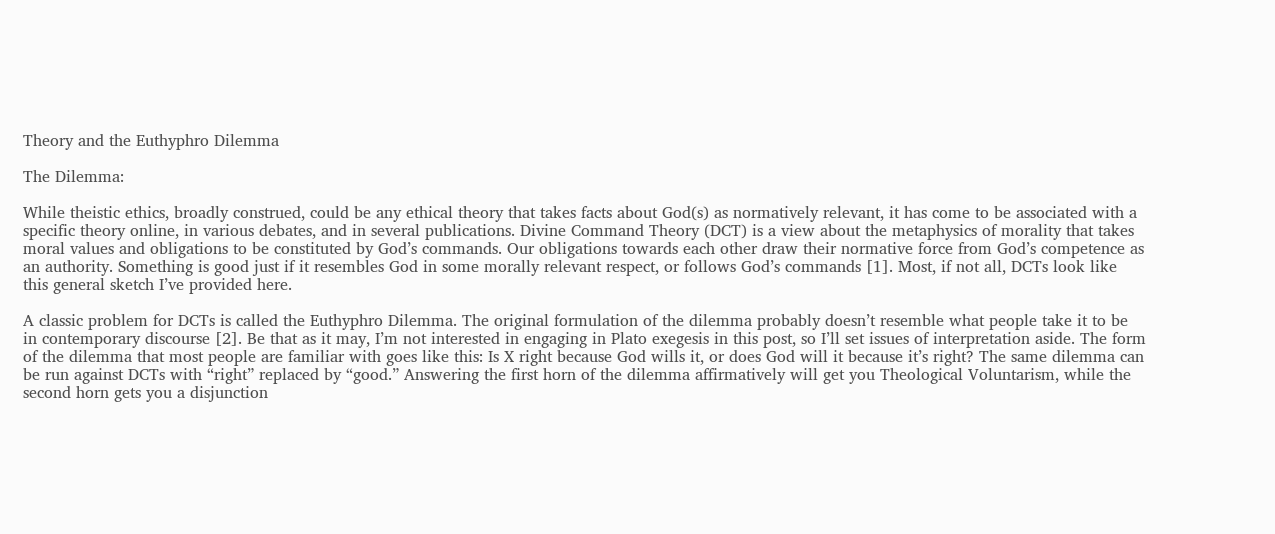Theory and the Euthyphro Dilemma

The Dilemma:

While theistic ethics, broadly construed, could be any ethical theory that takes facts about God(s) as normatively relevant, it has come to be associated with a specific theory online, in various debates, and in several publications. Divine Command Theory (DCT) is a view about the metaphysics of morality that takes moral values and obligations to be constituted by God’s commands. Our obligations towards each other draw their normative force from God’s competence as an authority. Something is good just if it resembles God in some morally relevant respect, or follows God’s commands [1]. Most, if not all, DCTs look like this general sketch I’ve provided here.

A classic problem for DCTs is called the Euthyphro Dilemma. The original formulation of the dilemma probably doesn’t resemble what people take it to be in contemporary discourse [2]. Be that as it may, I’m not interested in engaging in Plato exegesis in this post, so I’ll set issues of interpretation aside. The form of the dilemma that most people are familiar with goes like this: Is X right because God wills it, or does God will it because it’s right? The same dilemma can be run against DCTs with “right” replaced by “good.” Answering the first horn of the dilemma affirmatively will get you Theological Voluntarism, while the second horn gets you a disjunction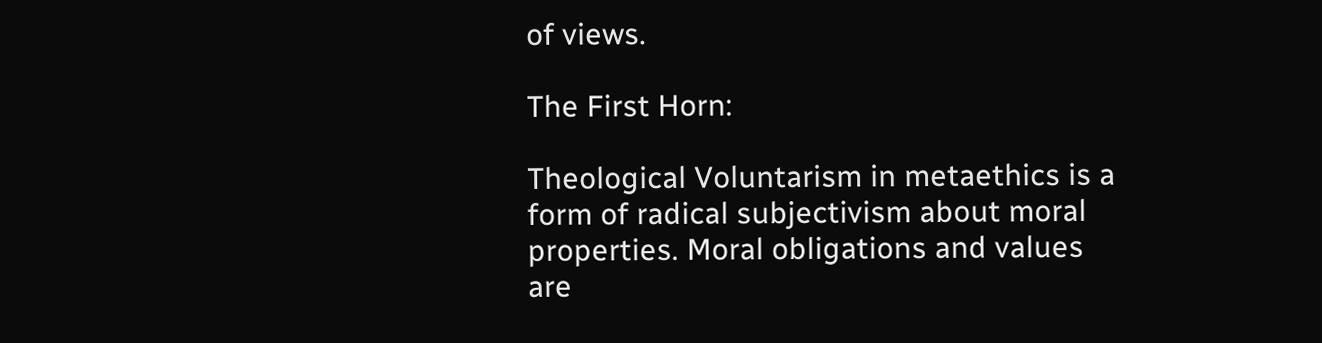of views.

The First Horn:

Theological Voluntarism in metaethics is a form of radical subjectivism about moral properties. Moral obligations and values are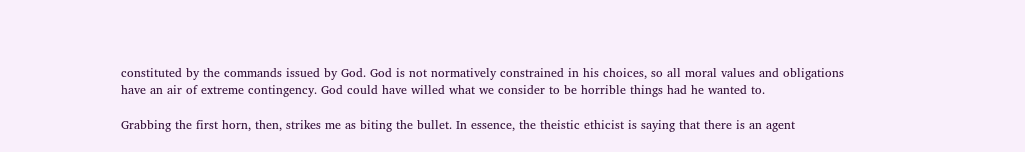constituted by the commands issued by God. God is not normatively constrained in his choices, so all moral values and obligations have an air of extreme contingency. God could have willed what we consider to be horrible things had he wanted to.

Grabbing the first horn, then, strikes me as biting the bullet. In essence, the theistic ethicist is saying that there is an agent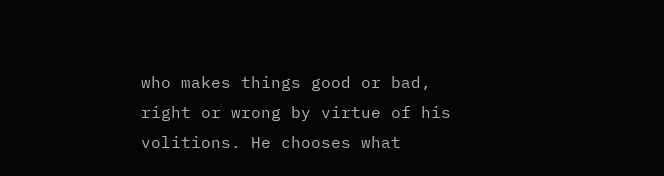who makes things good or bad, right or wrong by virtue of his volitions. He chooses what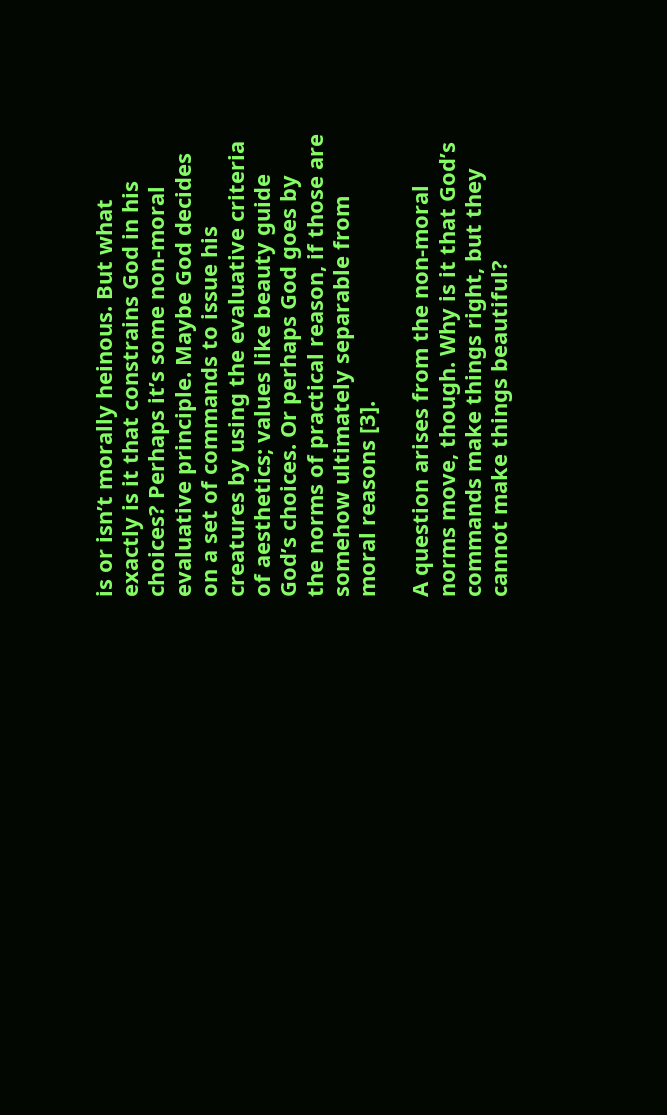is or isn’t morally heinous. But what exactly is it that constrains God in his choices? Perhaps it’s some non-moral evaluative principle. Maybe God decides on a set of commands to issue his creatures by using the evaluative criteria of aesthetics; values like beauty guide God’s choices. Or perhaps God goes by the norms of practical reason, if those are somehow ultimately separable from moral reasons [3].

A question arises from the non-moral norms move, though. Why is it that God’s commands make things right, but they cannot make things beautiful?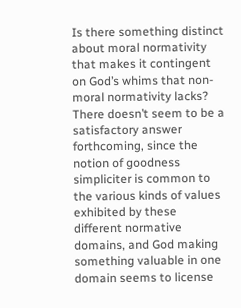Is there something distinct about moral normativity that makes it contingent on God’s whims that non-moral normativity lacks? There doesn’t seem to be a satisfactory answer forthcoming, since the notion of goodness simpliciter is common to the various kinds of values exhibited by these different normative domains, and God making something valuable in one domain seems to license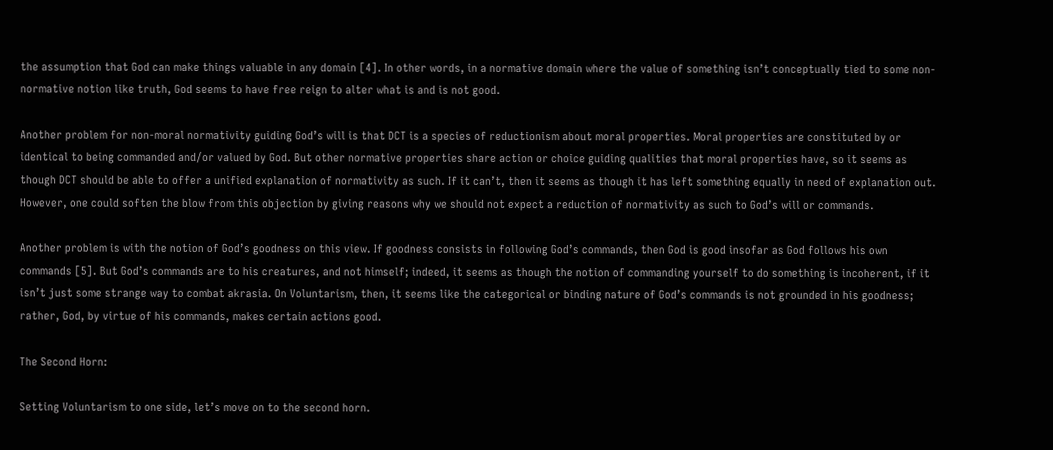the assumption that God can make things valuable in any domain [4]. In other words, in a normative domain where the value of something isn’t conceptually tied to some non-normative notion like truth, God seems to have free reign to alter what is and is not good.

Another problem for non-moral normativity guiding God’s will is that DCT is a species of reductionism about moral properties. Moral properties are constituted by or identical to being commanded and/or valued by God. But other normative properties share action or choice guiding qualities that moral properties have, so it seems as though DCT should be able to offer a unified explanation of normativity as such. If it can’t, then it seems as though it has left something equally in need of explanation out. However, one could soften the blow from this objection by giving reasons why we should not expect a reduction of normativity as such to God’s will or commands.

Another problem is with the notion of God’s goodness on this view. If goodness consists in following God’s commands, then God is good insofar as God follows his own commands [5]. But God’s commands are to his creatures, and not himself; indeed, it seems as though the notion of commanding yourself to do something is incoherent, if it isn’t just some strange way to combat akrasia. On Voluntarism, then, it seems like the categorical or binding nature of God’s commands is not grounded in his goodness; rather, God, by virtue of his commands, makes certain actions good.

The Second Horn:

Setting Voluntarism to one side, let’s move on to the second horn.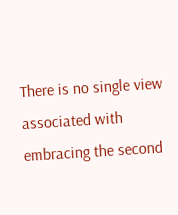There is no single view associated with embracing the second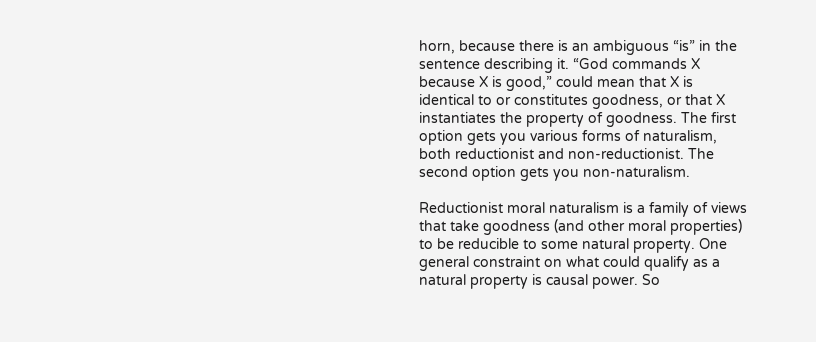horn, because there is an ambiguous “is” in the sentence describing it. “God commands X because X is good,” could mean that X is identical to or constitutes goodness, or that X instantiates the property of goodness. The first option gets you various forms of naturalism, both reductionist and non-reductionist. The second option gets you non-naturalism.

Reductionist moral naturalism is a family of views that take goodness (and other moral properties) to be reducible to some natural property. One general constraint on what could qualify as a natural property is causal power. So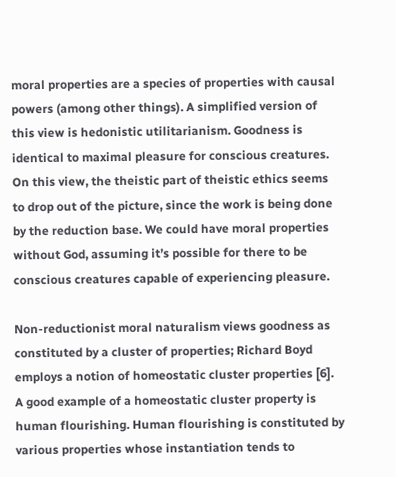moral properties are a species of properties with causal powers (among other things). A simplified version of this view is hedonistic utilitarianism. Goodness is identical to maximal pleasure for conscious creatures. On this view, the theistic part of theistic ethics seems to drop out of the picture, since the work is being done by the reduction base. We could have moral properties without God, assuming it’s possible for there to be conscious creatures capable of experiencing pleasure.

Non-reductionist moral naturalism views goodness as constituted by a cluster of properties; Richard Boyd employs a notion of homeostatic cluster properties [6]. A good example of a homeostatic cluster property is human flourishing. Human flourishing is constituted by various properties whose instantiation tends to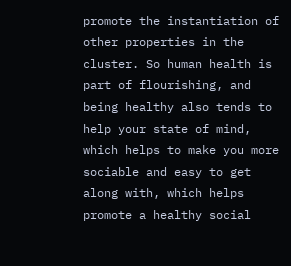promote the instantiation of other properties in the cluster. So human health is part of flourishing, and being healthy also tends to help your state of mind, which helps to make you more sociable and easy to get along with, which helps promote a healthy social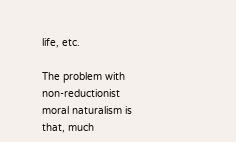life, etc.

The problem with non-reductionist moral naturalism is that, much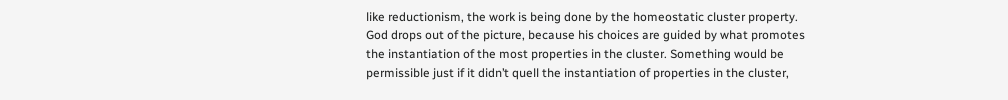like reductionism, the work is being done by the homeostatic cluster property. God drops out of the picture, because his choices are guided by what promotes the instantiation of the most properties in the cluster. Something would be permissible just if it didn’t quell the instantiation of properties in the cluster,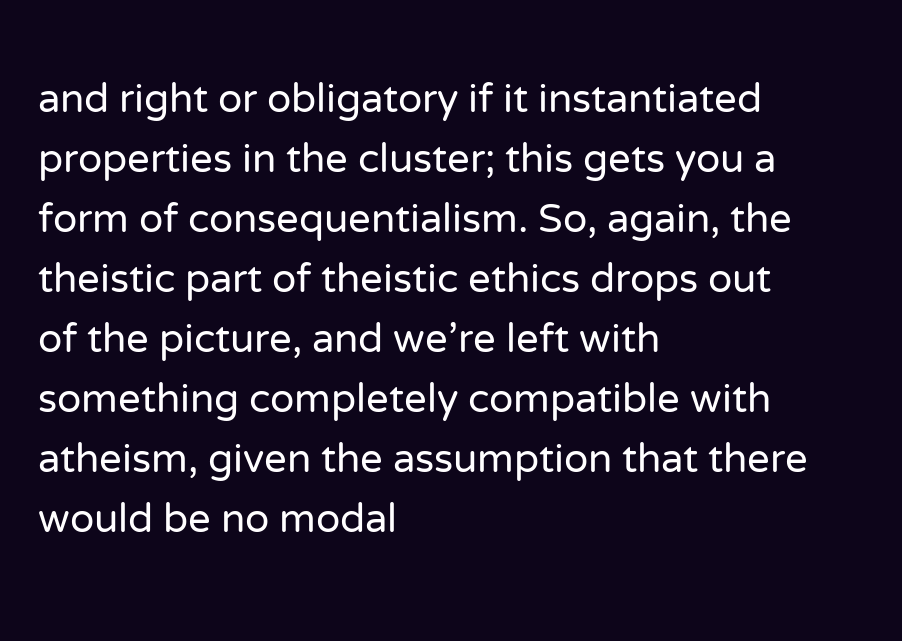and right or obligatory if it instantiated properties in the cluster; this gets you a form of consequentialism. So, again, the theistic part of theistic ethics drops out of the picture, and we’re left with something completely compatible with atheism, given the assumption that there would be no modal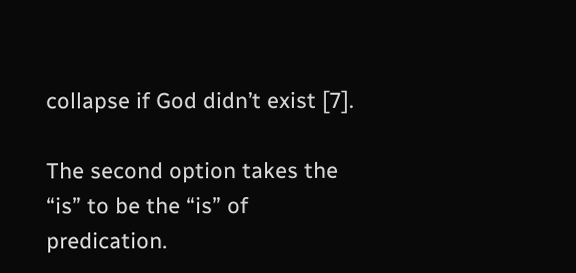collapse if God didn’t exist [7].

The second option takes the “is” to be the “is” of predication.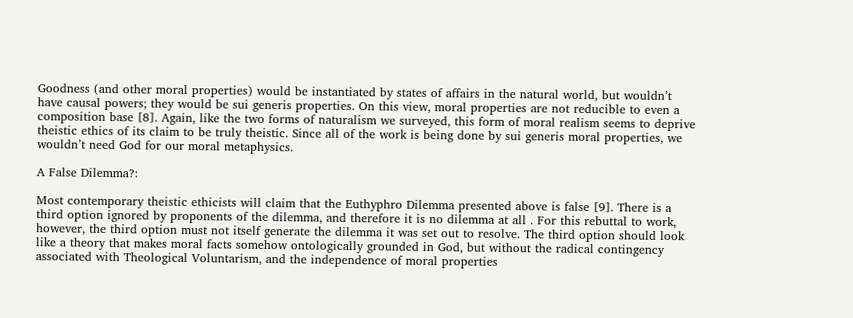Goodness (and other moral properties) would be instantiated by states of affairs in the natural world, but wouldn’t have causal powers; they would be sui generis properties. On this view, moral properties are not reducible to even a composition base [8]. Again, like the two forms of naturalism we surveyed, this form of moral realism seems to deprive theistic ethics of its claim to be truly theistic. Since all of the work is being done by sui generis moral properties, we wouldn’t need God for our moral metaphysics.

A False Dilemma?:

Most contemporary theistic ethicists will claim that the Euthyphro Dilemma presented above is false [9]. There is a third option ignored by proponents of the dilemma, and therefore it is no dilemma at all . For this rebuttal to work, however, the third option must not itself generate the dilemma it was set out to resolve. The third option should look like a theory that makes moral facts somehow ontologically grounded in God, but without the radical contingency associated with Theological Voluntarism, and the independence of moral properties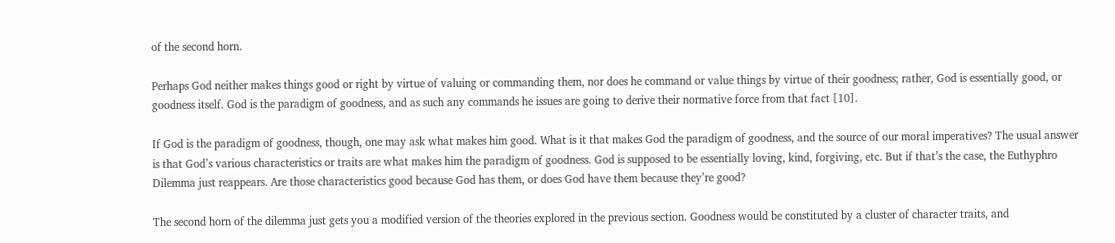of the second horn.

Perhaps God neither makes things good or right by virtue of valuing or commanding them, nor does he command or value things by virtue of their goodness; rather, God is essentially good, or goodness itself. God is the paradigm of goodness, and as such any commands he issues are going to derive their normative force from that fact [10].

If God is the paradigm of goodness, though, one may ask what makes him good. What is it that makes God the paradigm of goodness, and the source of our moral imperatives? The usual answer is that God’s various characteristics or traits are what makes him the paradigm of goodness. God is supposed to be essentially loving, kind, forgiving, etc. But if that’s the case, the Euthyphro Dilemma just reappears. Are those characteristics good because God has them, or does God have them because they’re good?

The second horn of the dilemma just gets you a modified version of the theories explored in the previous section. Goodness would be constituted by a cluster of character traits, and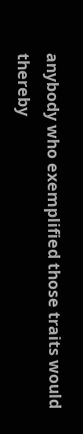anybody who exemplified those traits would thereby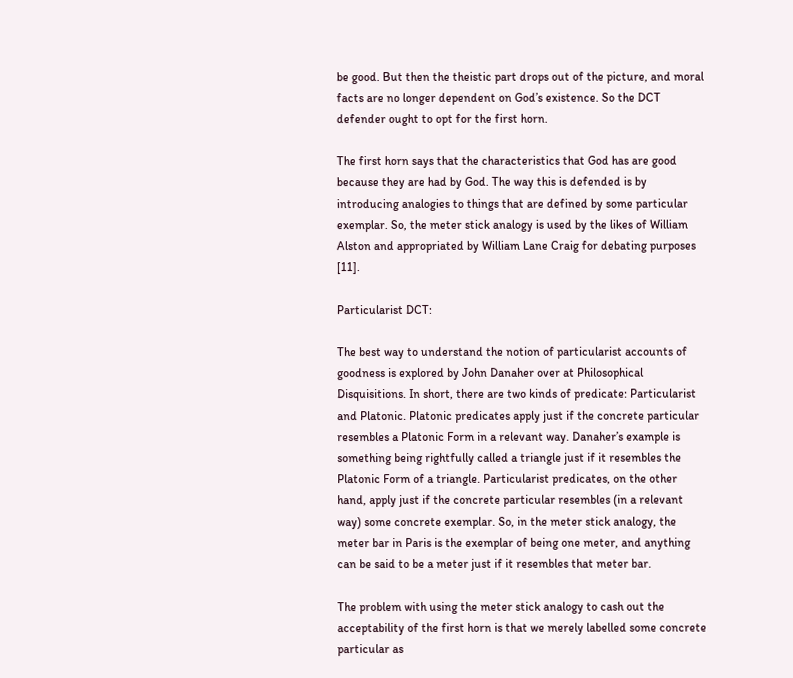be good. But then the theistic part drops out of the picture, and moral facts are no longer dependent on God’s existence. So the DCT defender ought to opt for the first horn.

The first horn says that the characteristics that God has are good because they are had by God. The way this is defended is by introducing analogies to things that are defined by some particular exemplar. So, the meter stick analogy is used by the likes of William Alston and appropriated by William Lane Craig for debating purposes [11].

Particularist DCT:

The best way to understand the notion of particularist accounts of goodness is explored by John Danaher over at Philosophical Disquisitions. In short, there are two kinds of predicate: Particularist and Platonic. Platonic predicates apply just if the concrete particular resembles a Platonic Form in a relevant way. Danaher’s example is something being rightfully called a triangle just if it resembles the Platonic Form of a triangle. Particularist predicates, on the other hand, apply just if the concrete particular resembles (in a relevant way) some concrete exemplar. So, in the meter stick analogy, the meter bar in Paris is the exemplar of being one meter, and anything can be said to be a meter just if it resembles that meter bar.

The problem with using the meter stick analogy to cash out the acceptability of the first horn is that we merely labelled some concrete particular as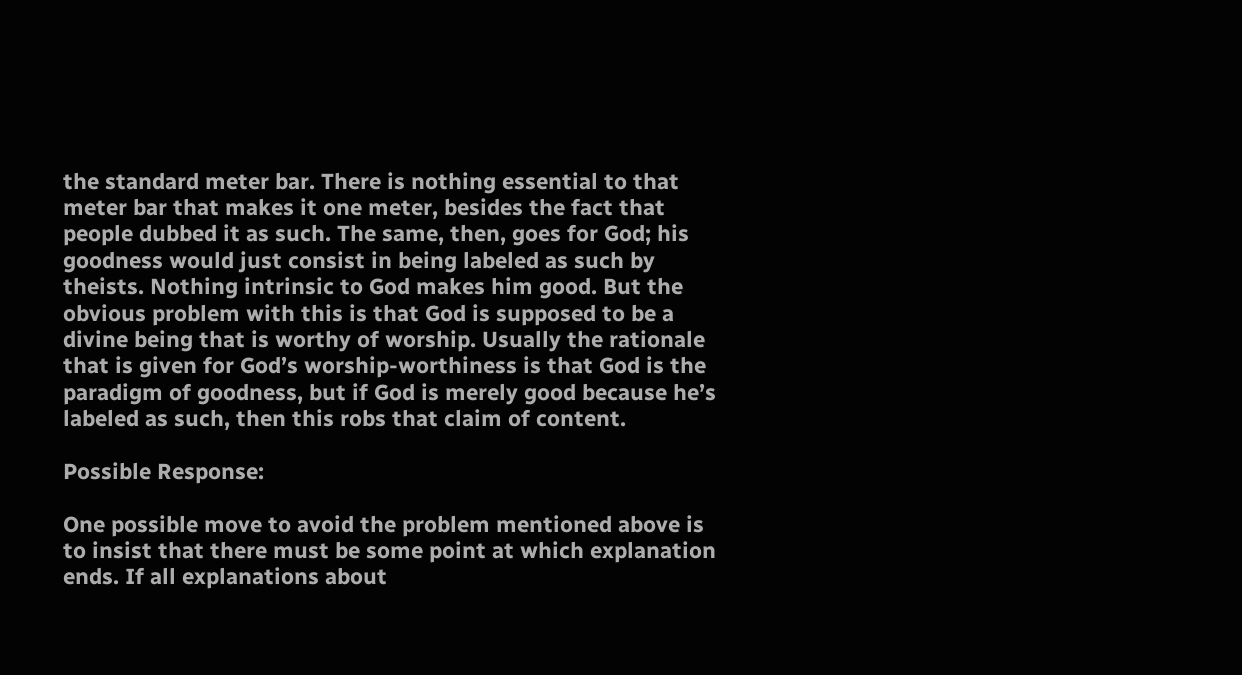the standard meter bar. There is nothing essential to that meter bar that makes it one meter, besides the fact that people dubbed it as such. The same, then, goes for God; his goodness would just consist in being labeled as such by theists. Nothing intrinsic to God makes him good. But the obvious problem with this is that God is supposed to be a divine being that is worthy of worship. Usually the rationale that is given for God’s worship-worthiness is that God is the paradigm of goodness, but if God is merely good because he’s labeled as such, then this robs that claim of content.

Possible Response:

One possible move to avoid the problem mentioned above is to insist that there must be some point at which explanation ends. If all explanations about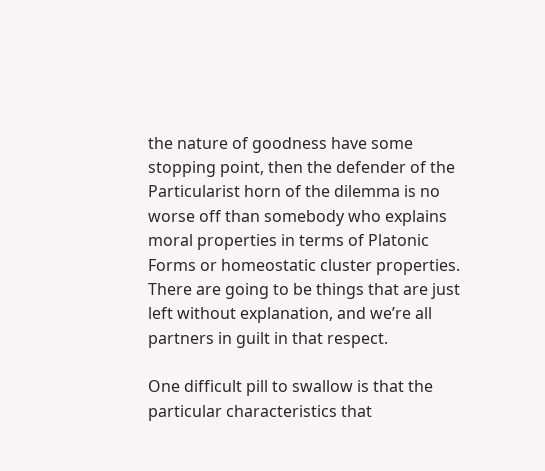the nature of goodness have some stopping point, then the defender of the Particularist horn of the dilemma is no worse off than somebody who explains moral properties in terms of Platonic Forms or homeostatic cluster properties. There are going to be things that are just left without explanation, and we’re all partners in guilt in that respect.

One difficult pill to swallow is that the particular characteristics that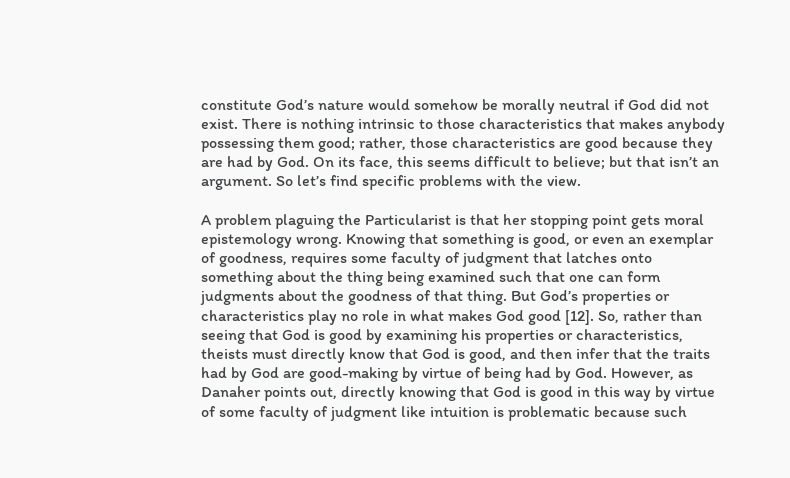constitute God’s nature would somehow be morally neutral if God did not exist. There is nothing intrinsic to those characteristics that makes anybody possessing them good; rather, those characteristics are good because they are had by God. On its face, this seems difficult to believe; but that isn’t an argument. So let’s find specific problems with the view.

A problem plaguing the Particularist is that her stopping point gets moral epistemology wrong. Knowing that something is good, or even an exemplar of goodness, requires some faculty of judgment that latches onto something about the thing being examined such that one can form judgments about the goodness of that thing. But God’s properties or characteristics play no role in what makes God good [12]. So, rather than seeing that God is good by examining his properties or characteristics, theists must directly know that God is good, and then infer that the traits had by God are good-making by virtue of being had by God. However, as Danaher points out, directly knowing that God is good in this way by virtue of some faculty of judgment like intuition is problematic because such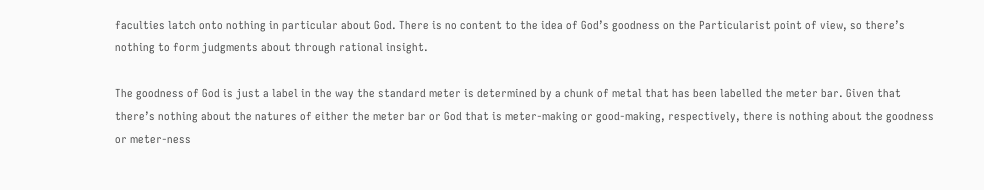faculties latch onto nothing in particular about God. There is no content to the idea of God’s goodness on the Particularist point of view, so there’s nothing to form judgments about through rational insight.

The goodness of God is just a label in the way the standard meter is determined by a chunk of metal that has been labelled the meter bar. Given that there’s nothing about the natures of either the meter bar or God that is meter-making or good-making, respectively, there is nothing about the goodness or meter-ness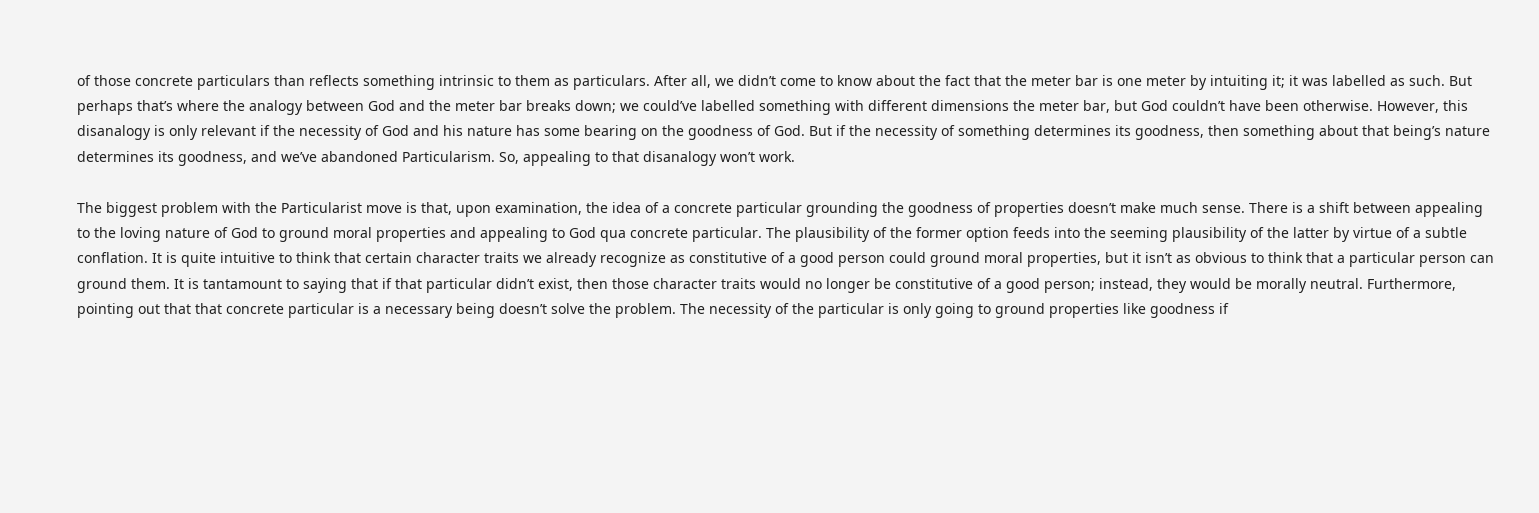of those concrete particulars than reflects something intrinsic to them as particulars. After all, we didn’t come to know about the fact that the meter bar is one meter by intuiting it; it was labelled as such. But perhaps that’s where the analogy between God and the meter bar breaks down; we could’ve labelled something with different dimensions the meter bar, but God couldn’t have been otherwise. However, this disanalogy is only relevant if the necessity of God and his nature has some bearing on the goodness of God. But if the necessity of something determines its goodness, then something about that being’s nature determines its goodness, and we’ve abandoned Particularism. So, appealing to that disanalogy won’t work.

The biggest problem with the Particularist move is that, upon examination, the idea of a concrete particular grounding the goodness of properties doesn’t make much sense. There is a shift between appealing to the loving nature of God to ground moral properties and appealing to God qua concrete particular. The plausibility of the former option feeds into the seeming plausibility of the latter by virtue of a subtle conflation. It is quite intuitive to think that certain character traits we already recognize as constitutive of a good person could ground moral properties, but it isn’t as obvious to think that a particular person can ground them. It is tantamount to saying that if that particular didn’t exist, then those character traits would no longer be constitutive of a good person; instead, they would be morally neutral. Furthermore, pointing out that that concrete particular is a necessary being doesn’t solve the problem. The necessity of the particular is only going to ground properties like goodness if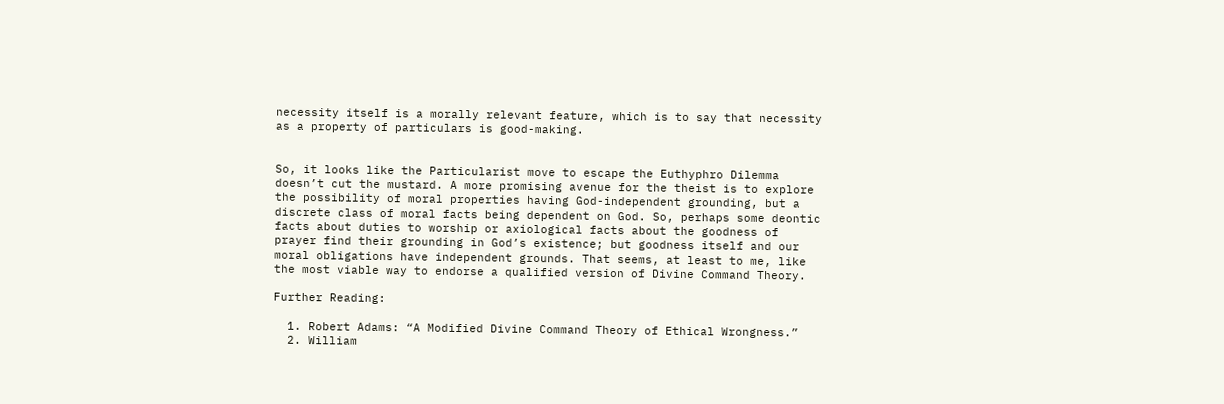necessity itself is a morally relevant feature, which is to say that necessity as a property of particulars is good-making.


So, it looks like the Particularist move to escape the Euthyphro Dilemma doesn’t cut the mustard. A more promising avenue for the theist is to explore the possibility of moral properties having God-independent grounding, but a discrete class of moral facts being dependent on God. So, perhaps some deontic facts about duties to worship or axiological facts about the goodness of prayer find their grounding in God’s existence; but goodness itself and our moral obligations have independent grounds. That seems, at least to me, like the most viable way to endorse a qualified version of Divine Command Theory.

Further Reading:

  1. Robert Adams: “A Modified Divine Command Theory of Ethical Wrongness.”
  2. William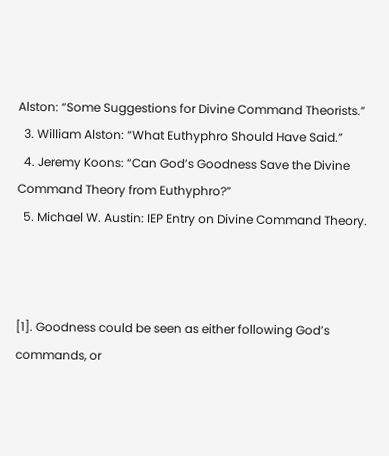Alston: “Some Suggestions for Divine Command Theorists.”
  3. William Alston: “What Euthyphro Should Have Said.”
  4. Jeremy Koons: “Can God’s Goodness Save the Divine Command Theory from Euthyphro?”
  5. Michael W. Austin: IEP Entry on Divine Command Theory.



[1]. Goodness could be seen as either following God’s commands, or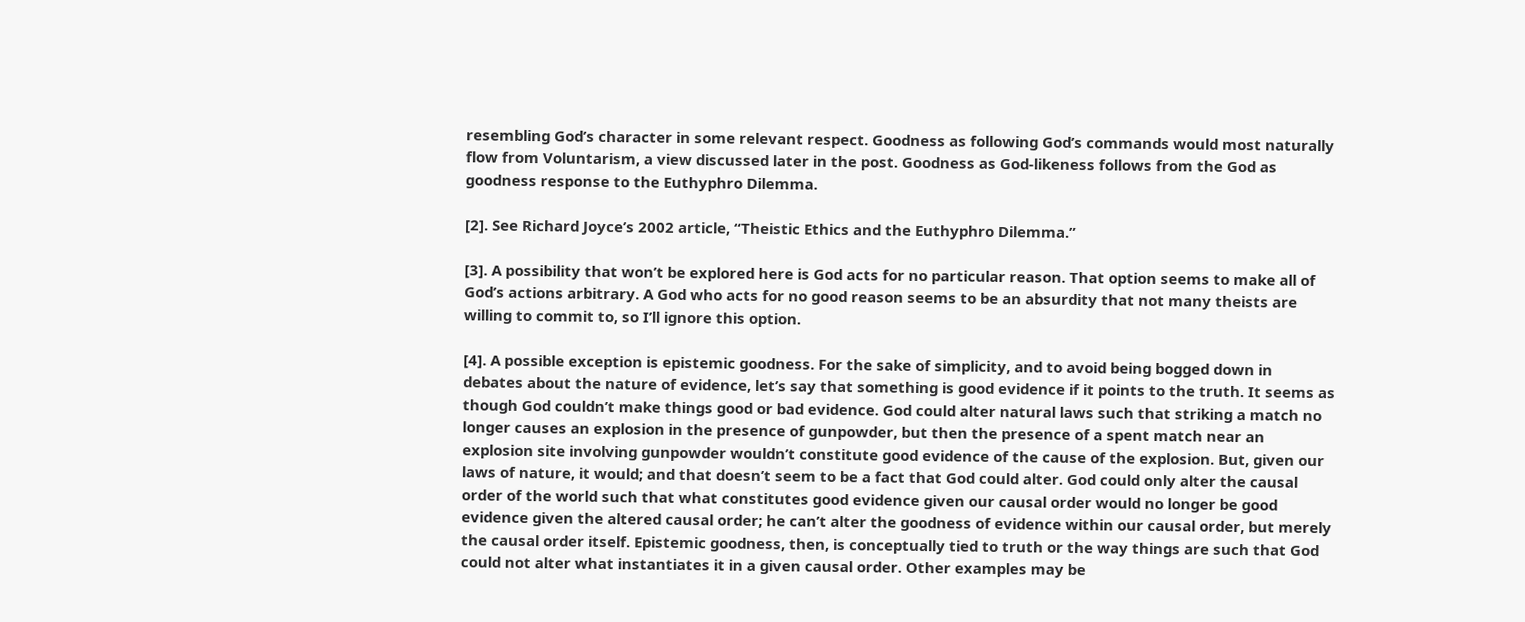resembling God’s character in some relevant respect. Goodness as following God’s commands would most naturally flow from Voluntarism, a view discussed later in the post. Goodness as God-likeness follows from the God as goodness response to the Euthyphro Dilemma.

[2]. See Richard Joyce’s 2002 article, “Theistic Ethics and the Euthyphro Dilemma.”

[3]. A possibility that won’t be explored here is God acts for no particular reason. That option seems to make all of God’s actions arbitrary. A God who acts for no good reason seems to be an absurdity that not many theists are willing to commit to, so I’ll ignore this option.

[4]. A possible exception is epistemic goodness. For the sake of simplicity, and to avoid being bogged down in debates about the nature of evidence, let’s say that something is good evidence if it points to the truth. It seems as though God couldn’t make things good or bad evidence. God could alter natural laws such that striking a match no longer causes an explosion in the presence of gunpowder, but then the presence of a spent match near an explosion site involving gunpowder wouldn’t constitute good evidence of the cause of the explosion. But, given our laws of nature, it would; and that doesn’t seem to be a fact that God could alter. God could only alter the causal order of the world such that what constitutes good evidence given our causal order would no longer be good evidence given the altered causal order; he can’t alter the goodness of evidence within our causal order, but merely the causal order itself. Epistemic goodness, then, is conceptually tied to truth or the way things are such that God could not alter what instantiates it in a given causal order. Other examples may be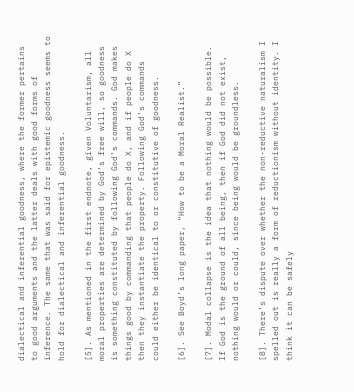dialectical and inferential goodness, where the former pertains to good arguments and the latter deals with good forms of inference. The same that was said for epistemic goodness seems to hold for dialectical and inferential goodness.

[5]. As mentioned in the first endnote, given Voluntarism, all moral properties are determined by God’s free will, so goodness is something constituted by following God’s commands. God makes things good by commanding that people do X, and if people do X then they instantiate the property. Following God’s commands could either be identical to or constitutive of goodness.

[6]. See Boyd’s long paper, “How to be a Moral Realist.”

[7]. Modal collapse is the idea that nothing would be possible. If God is the ground of all being, then if God did not exist, nothing would or could, since being would be groundless.

[8]. There’s dispute over whether the non-reductive naturalism I spelled out is really a form of reductionism without identity. I think it can be safely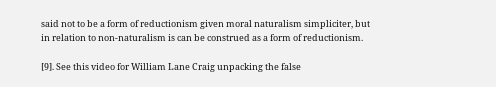said not to be a form of reductionism given moral naturalism simpliciter, but in relation to non-naturalism is can be construed as a form of reductionism.

[9]. See this video for William Lane Craig unpacking the false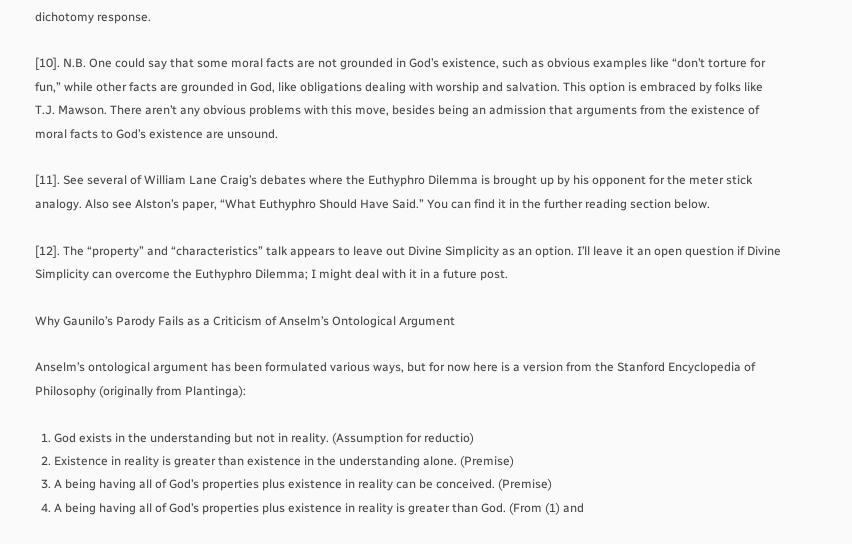dichotomy response.

[10]. N.B. One could say that some moral facts are not grounded in God’s existence, such as obvious examples like “don’t torture for fun,” while other facts are grounded in God, like obligations dealing with worship and salvation. This option is embraced by folks like T.J. Mawson. There aren’t any obvious problems with this move, besides being an admission that arguments from the existence of moral facts to God’s existence are unsound.

[11]. See several of William Lane Craig’s debates where the Euthyphro Dilemma is brought up by his opponent for the meter stick analogy. Also see Alston’s paper, “What Euthyphro Should Have Said.” You can find it in the further reading section below.

[12]. The “property” and “characteristics” talk appears to leave out Divine Simplicity as an option. I’ll leave it an open question if Divine Simplicity can overcome the Euthyphro Dilemma; I might deal with it in a future post.

Why Gaunilo’s Parody Fails as a Criticism of Anselm’s Ontological Argument

Anselm’s ontological argument has been formulated various ways, but for now here is a version from the Stanford Encyclopedia of Philosophy (originally from Plantinga):

  1. God exists in the understanding but not in reality. (Assumption for reductio)
  2. Existence in reality is greater than existence in the understanding alone. (Premise)
  3. A being having all of God’s properties plus existence in reality can be conceived. (Premise)
  4. A being having all of God’s properties plus existence in reality is greater than God. (From (1) and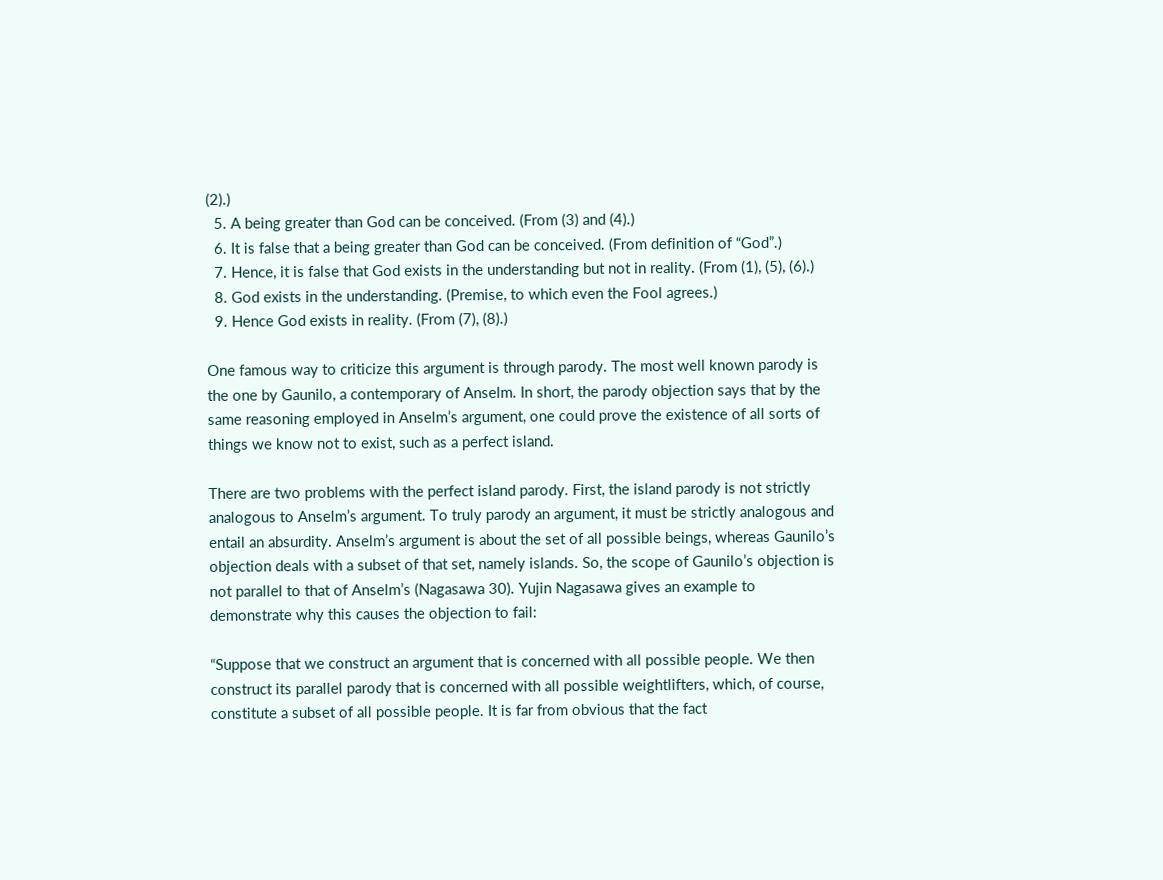(2).)
  5. A being greater than God can be conceived. (From (3) and (4).)
  6. It is false that a being greater than God can be conceived. (From definition of “God”.)
  7. Hence, it is false that God exists in the understanding but not in reality. (From (1), (5), (6).)
  8. God exists in the understanding. (Premise, to which even the Fool agrees.)
  9. Hence God exists in reality. (From (7), (8).)

One famous way to criticize this argument is through parody. The most well known parody is the one by Gaunilo, a contemporary of Anselm. In short, the parody objection says that by the same reasoning employed in Anselm’s argument, one could prove the existence of all sorts of things we know not to exist, such as a perfect island.

There are two problems with the perfect island parody. First, the island parody is not strictly analogous to Anselm’s argument. To truly parody an argument, it must be strictly analogous and entail an absurdity. Anselm’s argument is about the set of all possible beings, whereas Gaunilo’s objection deals with a subset of that set, namely islands. So, the scope of Gaunilo’s objection is not parallel to that of Anselm’s (Nagasawa 30). Yujin Nagasawa gives an example to demonstrate why this causes the objection to fail:

“Suppose that we construct an argument that is concerned with all possible people. We then construct its parallel parody that is concerned with all possible weightlifters, which, of course, constitute a subset of all possible people. It is far from obvious that the fact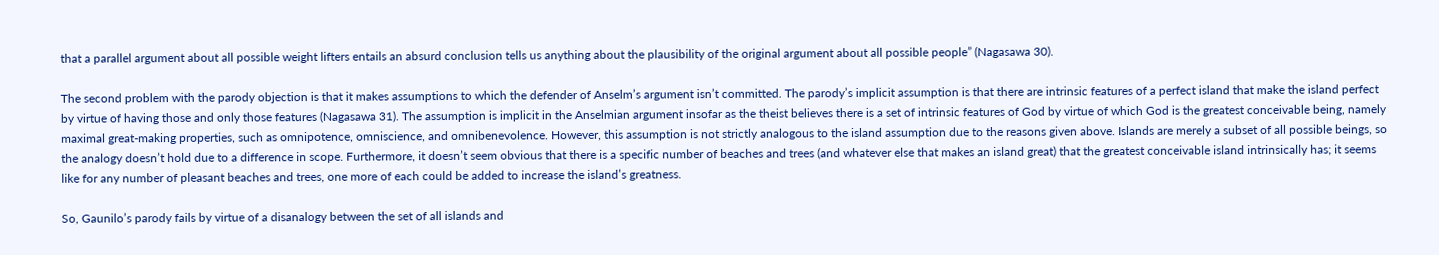that a parallel argument about all possible weight lifters entails an absurd conclusion tells us anything about the plausibility of the original argument about all possible people” (Nagasawa 30).

The second problem with the parody objection is that it makes assumptions to which the defender of Anselm’s argument isn’t committed. The parody’s implicit assumption is that there are intrinsic features of a perfect island that make the island perfect by virtue of having those and only those features (Nagasawa 31). The assumption is implicit in the Anselmian argument insofar as the theist believes there is a set of intrinsic features of God by virtue of which God is the greatest conceivable being, namely maximal great-making properties, such as omnipotence, omniscience, and omnibenevolence. However, this assumption is not strictly analogous to the island assumption due to the reasons given above. Islands are merely a subset of all possible beings, so the analogy doesn’t hold due to a difference in scope. Furthermore, it doesn’t seem obvious that there is a specific number of beaches and trees (and whatever else that makes an island great) that the greatest conceivable island intrinsically has; it seems like for any number of pleasant beaches and trees, one more of each could be added to increase the island’s greatness.

So, Gaunilo’s parody fails by virtue of a disanalogy between the set of all islands and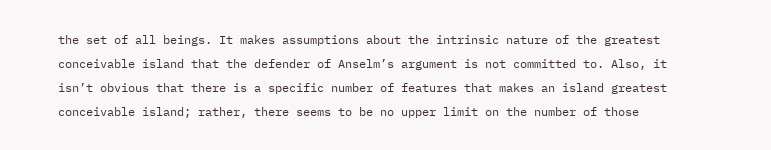the set of all beings. It makes assumptions about the intrinsic nature of the greatest conceivable island that the defender of Anselm’s argument is not committed to. Also, it isn’t obvious that there is a specific number of features that makes an island greatest conceivable island; rather, there seems to be no upper limit on the number of those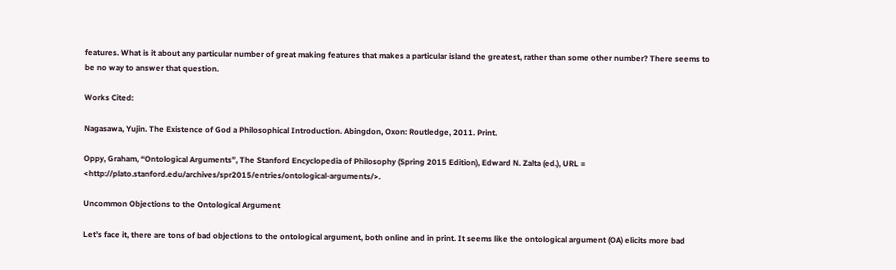features. What is it about any particular number of great making features that makes a particular island the greatest, rather than some other number? There seems to be no way to answer that question.

Works Cited:

Nagasawa, Yujin. The Existence of God a Philosophical Introduction. Abingdon, Oxon: Routledge, 2011. Print.

Oppy, Graham, “Ontological Arguments”, The Stanford Encyclopedia of Philosophy (Spring 2015 Edition), Edward N. Zalta (ed.), URL = <http://plato.stanford.edu/archives/spr2015/entries/ontological-arguments/>.

Uncommon Objections to the Ontological Argument

Let’s face it, there are tons of bad objections to the ontological argument, both online and in print. It seems like the ontological argument (OA) elicits more bad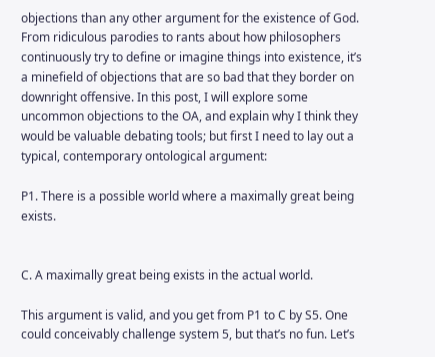objections than any other argument for the existence of God. From ridiculous parodies to rants about how philosophers continuously try to define or imagine things into existence, it’s a minefield of objections that are so bad that they border on downright offensive. In this post, I will explore some uncommon objections to the OA, and explain why I think they would be valuable debating tools; but first I need to lay out a typical, contemporary ontological argument:

P1. There is a possible world where a maximally great being exists.


C. A maximally great being exists in the actual world.

This argument is valid, and you get from P1 to C by S5. One could conceivably challenge system 5, but that’s no fun. Let’s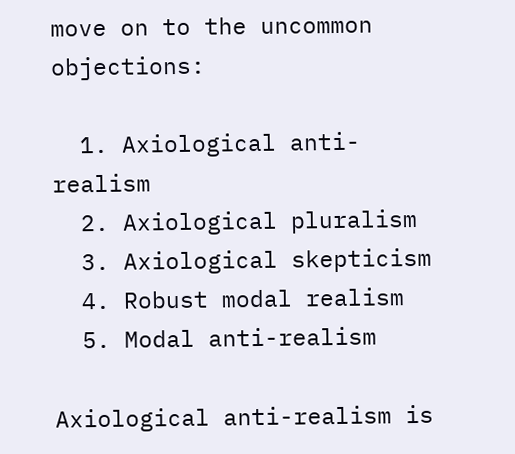move on to the uncommon objections:

  1. Axiological anti-realism
  2. Axiological pluralism
  3. Axiological skepticism
  4. Robust modal realism
  5. Modal anti-realism

Axiological anti-realism is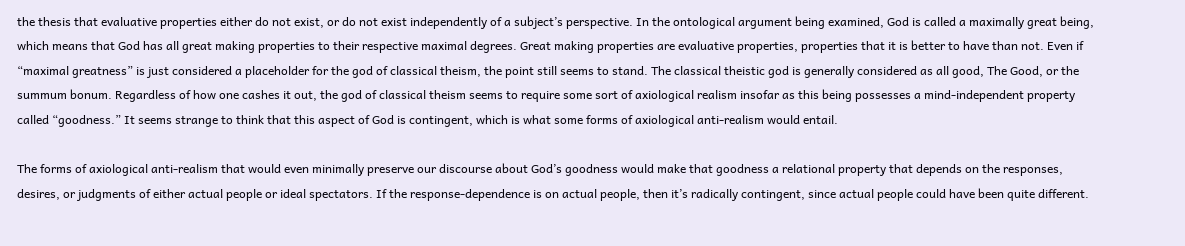the thesis that evaluative properties either do not exist, or do not exist independently of a subject’s perspective. In the ontological argument being examined, God is called a maximally great being, which means that God has all great making properties to their respective maximal degrees. Great making properties are evaluative properties, properties that it is better to have than not. Even if “maximal greatness” is just considered a placeholder for the god of classical theism, the point still seems to stand. The classical theistic god is generally considered as all good, The Good, or the summum bonum. Regardless of how one cashes it out, the god of classical theism seems to require some sort of axiological realism insofar as this being possesses a mind-independent property called “goodness.” It seems strange to think that this aspect of God is contingent, which is what some forms of axiological anti-realism would entail.

The forms of axiological anti-realism that would even minimally preserve our discourse about God’s goodness would make that goodness a relational property that depends on the responses, desires, or judgments of either actual people or ideal spectators. If the response-dependence is on actual people, then it’s radically contingent, since actual people could have been quite different.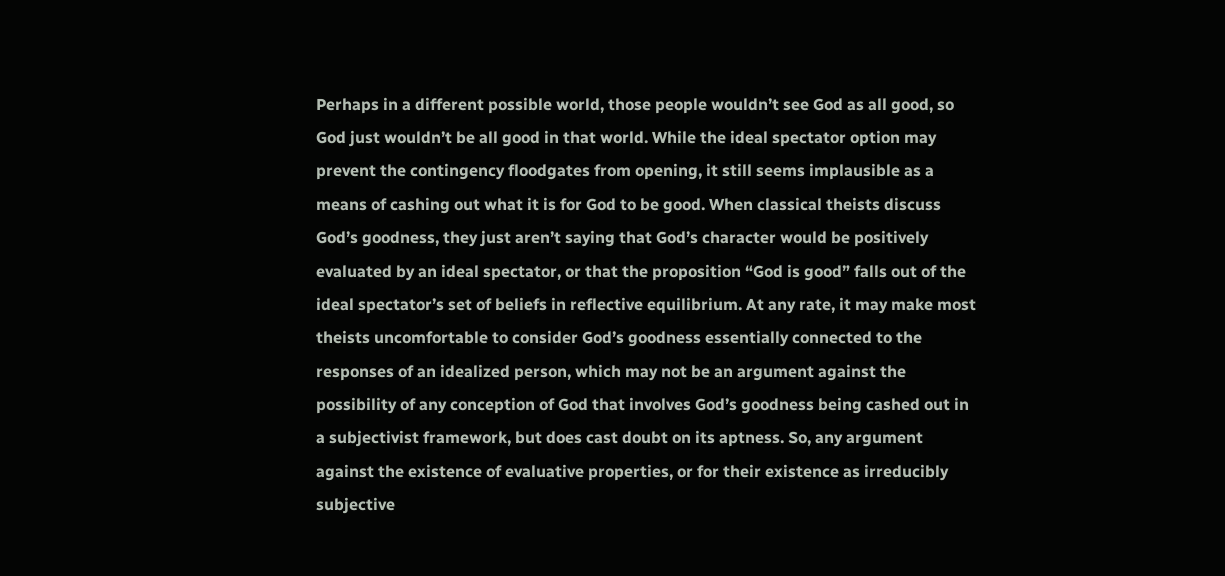Perhaps in a different possible world, those people wouldn’t see God as all good, so God just wouldn’t be all good in that world. While the ideal spectator option may prevent the contingency floodgates from opening, it still seems implausible as a means of cashing out what it is for God to be good. When classical theists discuss God’s goodness, they just aren’t saying that God’s character would be positively evaluated by an ideal spectator, or that the proposition “God is good” falls out of the ideal spectator’s set of beliefs in reflective equilibrium. At any rate, it may make most theists uncomfortable to consider God’s goodness essentially connected to the responses of an idealized person, which may not be an argument against the possibility of any conception of God that involves God’s goodness being cashed out in a subjectivist framework, but does cast doubt on its aptness. So, any argument against the existence of evaluative properties, or for their existence as irreducibly subjective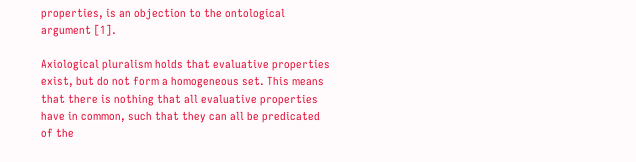properties, is an objection to the ontological argument [1].

Axiological pluralism holds that evaluative properties exist, but do not form a homogeneous set. This means that there is nothing that all evaluative properties have in common, such that they can all be predicated of the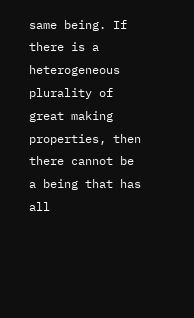same being. If there is a heterogeneous plurality of great making properties, then there cannot be a being that has all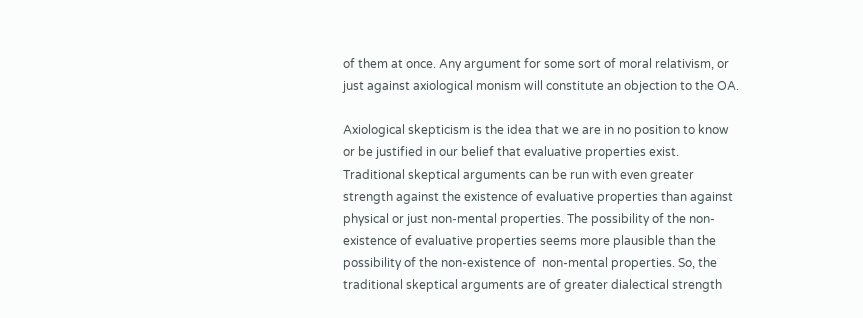of them at once. Any argument for some sort of moral relativism, or just against axiological monism will constitute an objection to the OA.

Axiological skepticism is the idea that we are in no position to know or be justified in our belief that evaluative properties exist. Traditional skeptical arguments can be run with even greater strength against the existence of evaluative properties than against physical or just non-mental properties. The possibility of the non-existence of evaluative properties seems more plausible than the possibility of the non-existence of  non-mental properties. So, the traditional skeptical arguments are of greater dialectical strength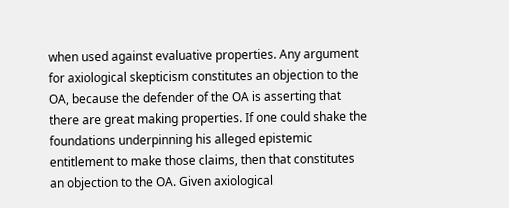when used against evaluative properties. Any argument for axiological skepticism constitutes an objection to the OA, because the defender of the OA is asserting that there are great making properties. If one could shake the foundations underpinning his alleged epistemic entitlement to make those claims, then that constitutes an objection to the OA. Given axiological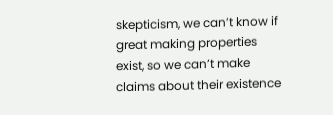skepticism, we can’t know if great making properties exist, so we can’t make claims about their existence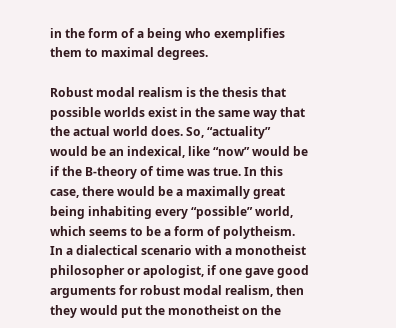in the form of a being who exemplifies them to maximal degrees.

Robust modal realism is the thesis that possible worlds exist in the same way that the actual world does. So, “actuality” would be an indexical, like “now” would be if the B-theory of time was true. In this case, there would be a maximally great being inhabiting every “possible” world, which seems to be a form of polytheism. In a dialectical scenario with a monotheist philosopher or apologist, if one gave good arguments for robust modal realism, then they would put the monotheist on the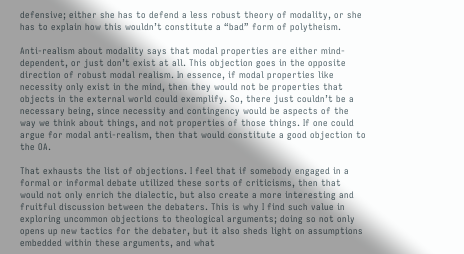defensive; either she has to defend a less robust theory of modality, or she has to explain how this wouldn’t constitute a “bad” form of polytheism.

Anti-realism about modality says that modal properties are either mind-dependent, or just don’t exist at all. This objection goes in the opposite direction of robust modal realism. In essence, if modal properties like necessity only exist in the mind, then they would not be properties that objects in the external world could exemplify. So, there just couldn’t be a necessary being, since necessity and contingency would be aspects of the way we think about things, and not properties of those things. If one could argue for modal anti-realism, then that would constitute a good objection to the OA.

That exhausts the list of objections. I feel that if somebody engaged in a formal or informal debate utilized these sorts of criticisms, then that would not only enrich the dialectic, but also create a more interesting and fruitful discussion between the debaters. This is why I find such value in exploring uncommon objections to theological arguments; doing so not only opens up new tactics for the debater, but it also sheds light on assumptions embedded within these arguments, and what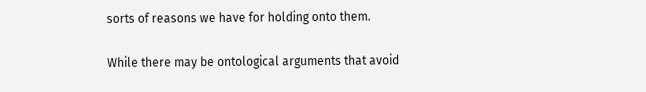sorts of reasons we have for holding onto them.

While there may be ontological arguments that avoid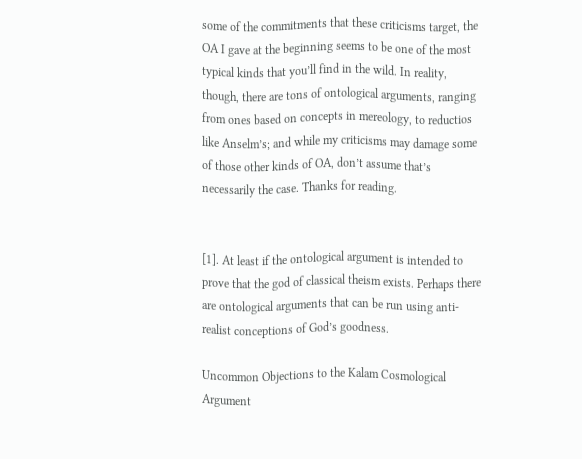some of the commitments that these criticisms target, the OA I gave at the beginning seems to be one of the most typical kinds that you’ll find in the wild. In reality, though, there are tons of ontological arguments, ranging from ones based on concepts in mereology, to reductios like Anselm’s; and while my criticisms may damage some of those other kinds of OA, don’t assume that’s necessarily the case. Thanks for reading.


[1]. At least if the ontological argument is intended to prove that the god of classical theism exists. Perhaps there are ontological arguments that can be run using anti-realist conceptions of God’s goodness.

Uncommon Objections to the Kalam Cosmological Argument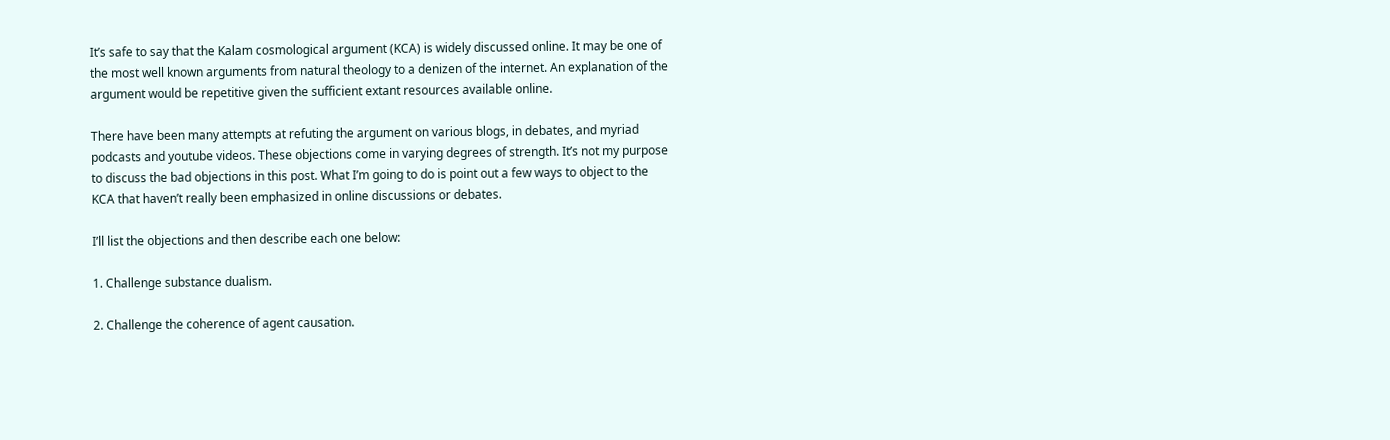It’s safe to say that the Kalam cosmological argument (KCA) is widely discussed online. It may be one of the most well known arguments from natural theology to a denizen of the internet. An explanation of the argument would be repetitive given the sufficient extant resources available online.

There have been many attempts at refuting the argument on various blogs, in debates, and myriad podcasts and youtube videos. These objections come in varying degrees of strength. It’s not my purpose to discuss the bad objections in this post. What I’m going to do is point out a few ways to object to the KCA that haven’t really been emphasized in online discussions or debates.

I’ll list the objections and then describe each one below:

1. Challenge substance dualism.

2. Challenge the coherence of agent causation.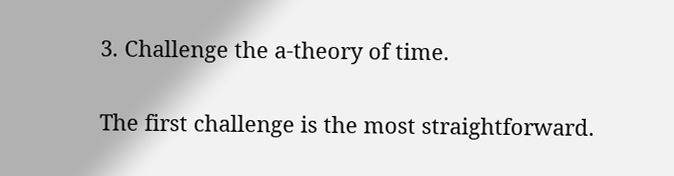3. Challenge the a-theory of time.

The first challenge is the most straightforward.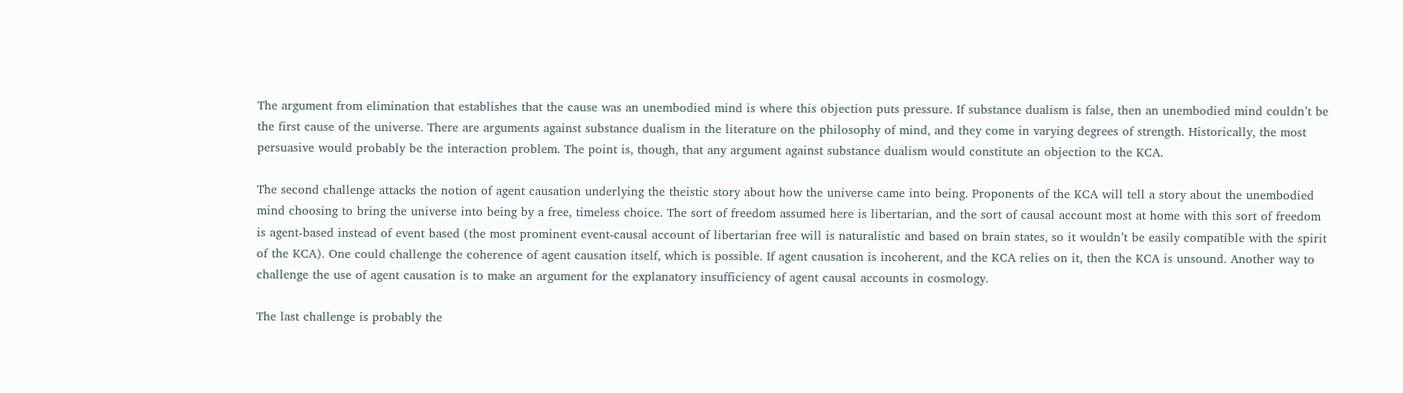The argument from elimination that establishes that the cause was an unembodied mind is where this objection puts pressure. If substance dualism is false, then an unembodied mind couldn’t be the first cause of the universe. There are arguments against substance dualism in the literature on the philosophy of mind, and they come in varying degrees of strength. Historically, the most persuasive would probably be the interaction problem. The point is, though, that any argument against substance dualism would constitute an objection to the KCA.

The second challenge attacks the notion of agent causation underlying the theistic story about how the universe came into being. Proponents of the KCA will tell a story about the unembodied mind choosing to bring the universe into being by a free, timeless choice. The sort of freedom assumed here is libertarian, and the sort of causal account most at home with this sort of freedom is agent-based instead of event based (the most prominent event-causal account of libertarian free will is naturalistic and based on brain states, so it wouldn’t be easily compatible with the spirit of the KCA). One could challenge the coherence of agent causation itself, which is possible. If agent causation is incoherent, and the KCA relies on it, then the KCA is unsound. Another way to challenge the use of agent causation is to make an argument for the explanatory insufficiency of agent causal accounts in cosmology.

The last challenge is probably the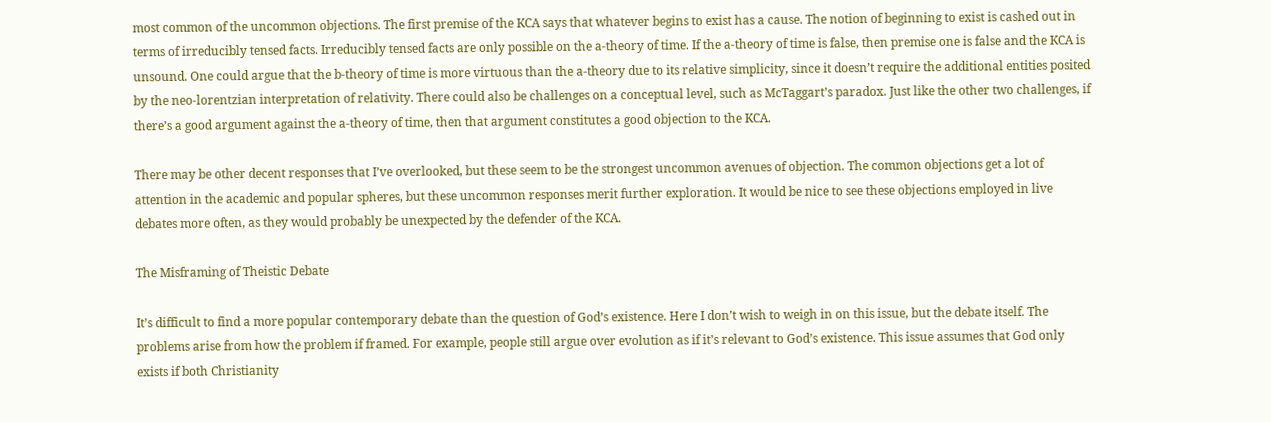most common of the uncommon objections. The first premise of the KCA says that whatever begins to exist has a cause. The notion of beginning to exist is cashed out in terms of irreducibly tensed facts. Irreducibly tensed facts are only possible on the a-theory of time. If the a-theory of time is false, then premise one is false and the KCA is unsound. One could argue that the b-theory of time is more virtuous than the a-theory due to its relative simplicity, since it doesn’t require the additional entities posited by the neo-lorentzian interpretation of relativity. There could also be challenges on a conceptual level, such as McTaggart’s paradox. Just like the other two challenges, if there’s a good argument against the a-theory of time, then that argument constitutes a good objection to the KCA.

There may be other decent responses that I’ve overlooked, but these seem to be the strongest uncommon avenues of objection. The common objections get a lot of attention in the academic and popular spheres, but these uncommon responses merit further exploration. It would be nice to see these objections employed in live debates more often, as they would probably be unexpected by the defender of the KCA.

The Misframing of Theistic Debate

It’s difficult to find a more popular contemporary debate than the question of God’s existence. Here I don’t wish to weigh in on this issue, but the debate itself. The problems arise from how the problem if framed. For example, people still argue over evolution as if it’s relevant to God’s existence. This issue assumes that God only exists if both Christianity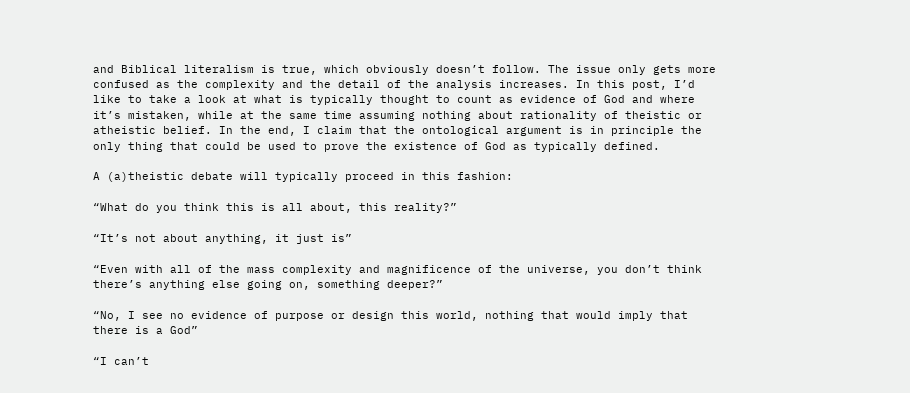and Biblical literalism is true, which obviously doesn’t follow. The issue only gets more confused as the complexity and the detail of the analysis increases. In this post, I’d like to take a look at what is typically thought to count as evidence of God and where it’s mistaken, while at the same time assuming nothing about rationality of theistic or atheistic belief. In the end, I claim that the ontological argument is in principle the only thing that could be used to prove the existence of God as typically defined.

A (a)theistic debate will typically proceed in this fashion:

“What do you think this is all about, this reality?”

“It’s not about anything, it just is”

“Even with all of the mass complexity and magnificence of the universe, you don’t think there’s anything else going on, something deeper?”

“No, I see no evidence of purpose or design this world, nothing that would imply that there is a God”

“I can’t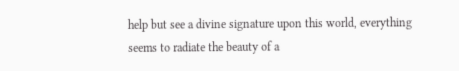help but see a divine signature upon this world, everything seems to radiate the beauty of a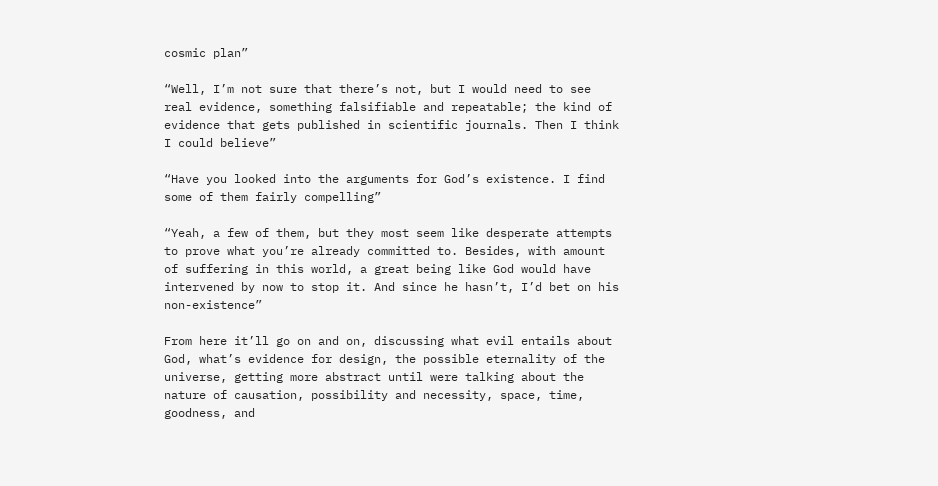cosmic plan”

“Well, I’m not sure that there’s not, but I would need to see real evidence, something falsifiable and repeatable; the kind of evidence that gets published in scientific journals. Then I think I could believe”

“Have you looked into the arguments for God’s existence. I find some of them fairly compelling”

“Yeah, a few of them, but they most seem like desperate attempts to prove what you’re already committed to. Besides, with amount of suffering in this world, a great being like God would have intervened by now to stop it. And since he hasn’t, I’d bet on his non-existence”

From here it’ll go on and on, discussing what evil entails about God, what’s evidence for design, the possible eternality of the universe, getting more abstract until were talking about the nature of causation, possibility and necessity, space, time, goodness, and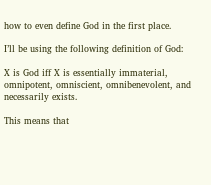how to even define God in the first place.

I’ll be using the following definition of God:

X is God iff X is essentially immaterial, omnipotent, omniscient, omnibenevolent, and necessarily exists.

This means that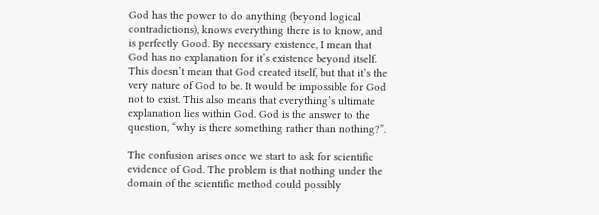God has the power to do anything (beyond logical contradictions), knows everything there is to know, and is perfectly Good. By necessary existence, I mean that God has no explanation for it’s existence beyond itself. This doesn’t mean that God created itself, but that it’s the very nature of God to be. It would be impossible for God not to exist. This also means that everything’s ultimate explanation lies within God. God is the answer to the question, “why is there something rather than nothing?”.

The confusion arises once we start to ask for scientific evidence of God. The problem is that nothing under the domain of the scientific method could possibly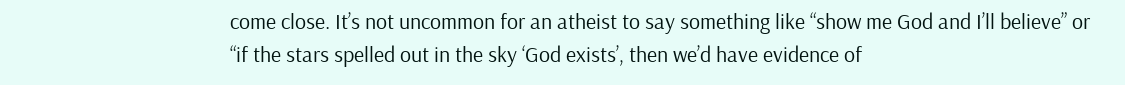come close. It’s not uncommon for an atheist to say something like “show me God and I’ll believe” or “if the stars spelled out in the sky ‘God exists’, then we’d have evidence of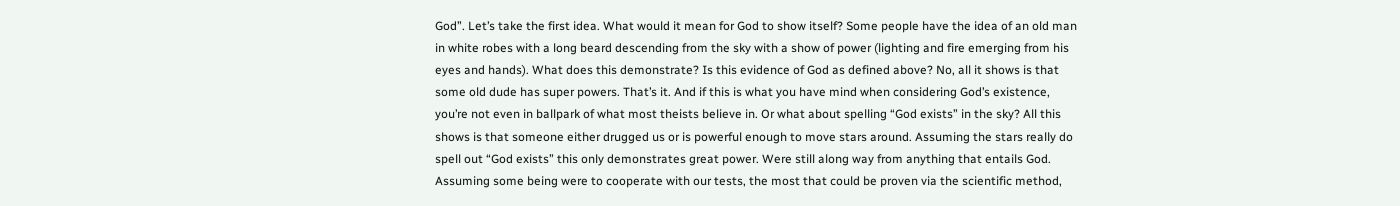God”. Let’s take the first idea. What would it mean for God to show itself? Some people have the idea of an old man in white robes with a long beard descending from the sky with a show of power (lighting and fire emerging from his eyes and hands). What does this demonstrate? Is this evidence of God as defined above? No, all it shows is that some old dude has super powers. That’s it. And if this is what you have mind when considering God’s existence, you’re not even in ballpark of what most theists believe in. Or what about spelling “God exists” in the sky? All this shows is that someone either drugged us or is powerful enough to move stars around. Assuming the stars really do spell out “God exists” this only demonstrates great power. Were still along way from anything that entails God. Assuming some being were to cooperate with our tests, the most that could be proven via the scientific method,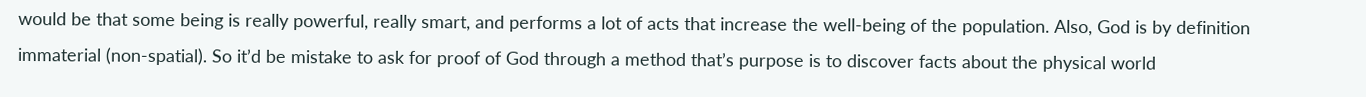would be that some being is really powerful, really smart, and performs a lot of acts that increase the well-being of the population. Also, God is by definition immaterial (non-spatial). So it’d be mistake to ask for proof of God through a method that’s purpose is to discover facts about the physical world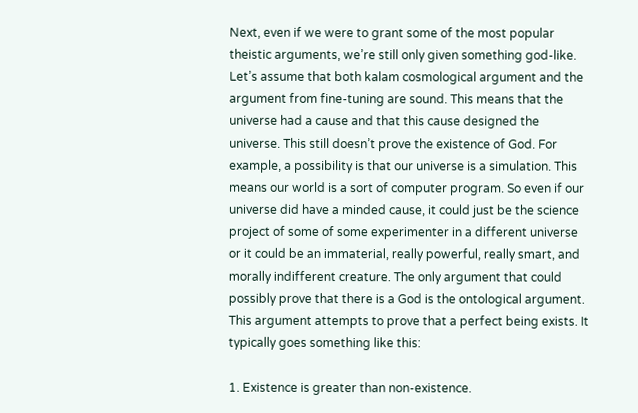Next, even if we were to grant some of the most popular theistic arguments, we’re still only given something god-like. Let’s assume that both kalam cosmological argument and the argument from fine-tuning are sound. This means that the universe had a cause and that this cause designed the universe. This still doesn’t prove the existence of God. For example, a possibility is that our universe is a simulation. This means our world is a sort of computer program. So even if our universe did have a minded cause, it could just be the science project of some of some experimenter in a different universe or it could be an immaterial, really powerful, really smart, and morally indifferent creature. The only argument that could possibly prove that there is a God is the ontological argument. This argument attempts to prove that a perfect being exists. It typically goes something like this:

1. Existence is greater than non-existence.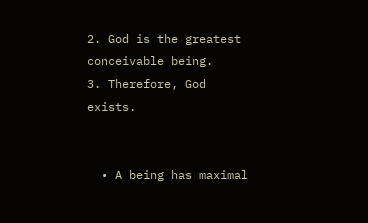2. God is the greatest conceivable being.
3. Therefore, God exists.


  • A being has maximal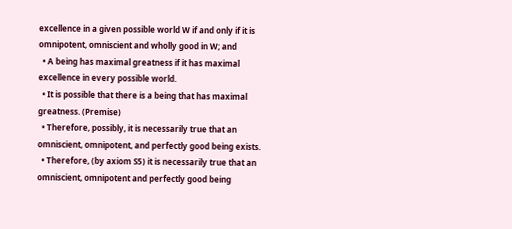excellence in a given possible world W if and only if it is omnipotent, omniscient and wholly good in W; and
  • A being has maximal greatness if it has maximal excellence in every possible world.
  • It is possible that there is a being that has maximal greatness. (Premise)
  • Therefore, possibly, it is necessarily true that an omniscient, omnipotent, and perfectly good being exists.
  • Therefore, (by axiom S5) it is necessarily true that an omniscient, omnipotent and perfectly good being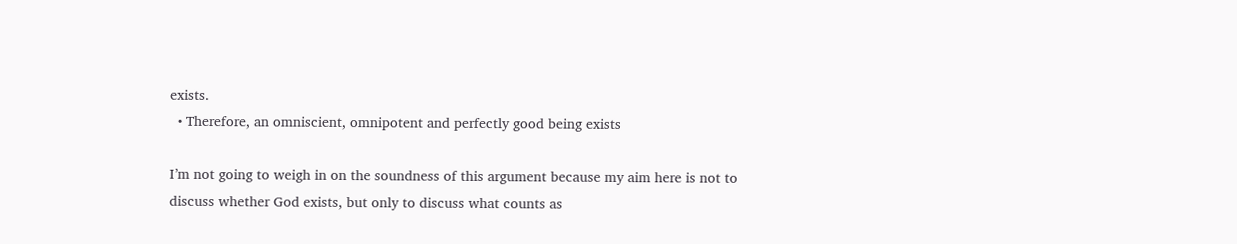exists.
  • Therefore, an omniscient, omnipotent and perfectly good being exists

I’m not going to weigh in on the soundness of this argument because my aim here is not to discuss whether God exists, but only to discuss what counts as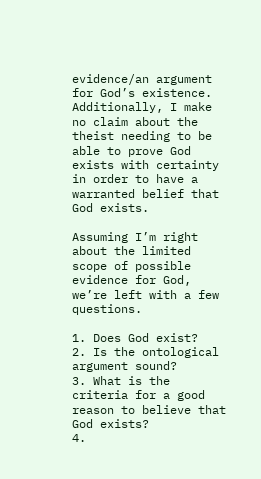evidence/an argument for God’s existence. Additionally, I make no claim about the theist needing to be able to prove God exists with certainty in order to have a warranted belief that God exists.

Assuming I’m right about the limited scope of possible evidence for God, we’re left with a few questions.

1. Does God exist?
2. Is the ontological argument sound?
3. What is the criteria for a good reason to believe that God exists?
4.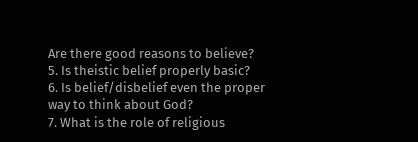Are there good reasons to believe?
5. Is theistic belief properly basic?
6. Is belief/disbelief even the proper way to think about God?
7. What is the role of religious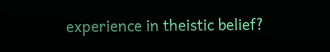experience in theistic belief?